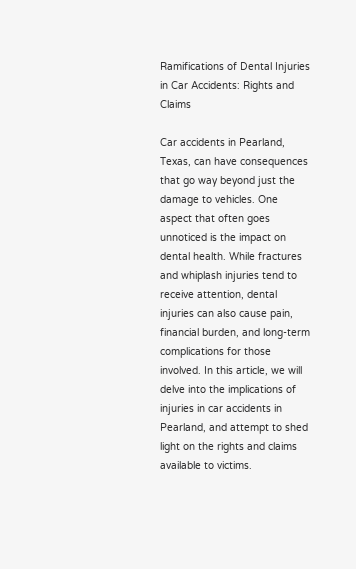Ramifications of Dental Injuries in Car Accidents: Rights and Claims

Car accidents in Pearland, Texas, can have consequences that go way beyond just the damage to vehicles. One aspect that often goes unnoticed is the impact on dental health. While fractures and whiplash injuries tend to receive attention, dental injuries can also cause pain, financial burden, and long-term complications for those involved. In this article, we will delve into the implications of injuries in car accidents in Pearland, and attempt to shed light on the rights and claims available to victims.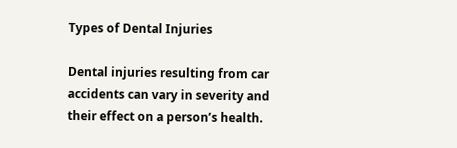Types of Dental Injuries

Dental injuries resulting from car accidents can vary in severity and their effect on a person’s health.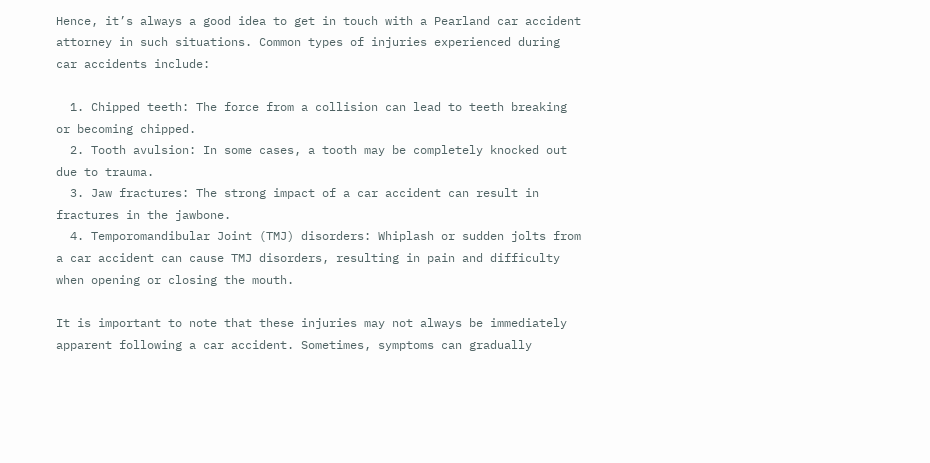Hence, it’s always a good idea to get in touch with a Pearland car accident attorney in such situations. Common types of injuries experienced during car accidents include:

  1. Chipped teeth: The force from a collision can lead to teeth breaking or becoming chipped.
  2. Tooth avulsion: In some cases, a tooth may be completely knocked out due to trauma.
  3. Jaw fractures: The strong impact of a car accident can result in fractures in the jawbone.
  4. Temporomandibular Joint (TMJ) disorders: Whiplash or sudden jolts from a car accident can cause TMJ disorders, resulting in pain and difficulty when opening or closing the mouth.

It is important to note that these injuries may not always be immediately apparent following a car accident. Sometimes, symptoms can gradually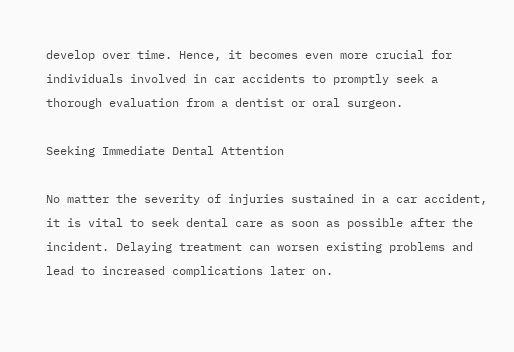develop over time. Hence, it becomes even more crucial for individuals involved in car accidents to promptly seek a thorough evaluation from a dentist or oral surgeon.

Seeking Immediate Dental Attention

No matter the severity of injuries sustained in a car accident, it is vital to seek dental care as soon as possible after the incident. Delaying treatment can worsen existing problems and lead to increased complications later on.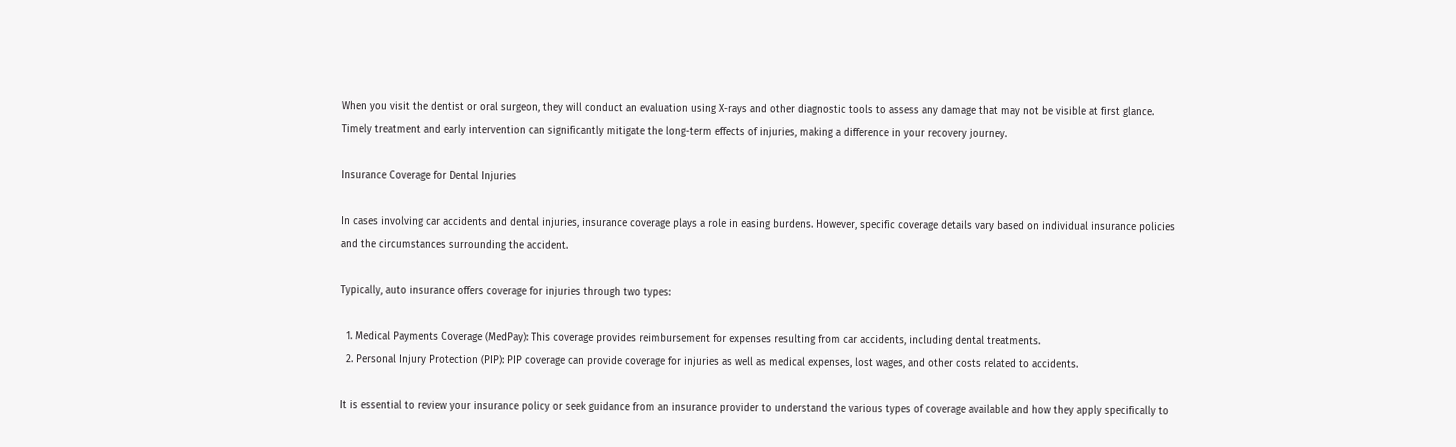When you visit the dentist or oral surgeon, they will conduct an evaluation using X-rays and other diagnostic tools to assess any damage that may not be visible at first glance. Timely treatment and early intervention can significantly mitigate the long-term effects of injuries, making a difference in your recovery journey.

Insurance Coverage for Dental Injuries

In cases involving car accidents and dental injuries, insurance coverage plays a role in easing burdens. However, specific coverage details vary based on individual insurance policies and the circumstances surrounding the accident.

Typically, auto insurance offers coverage for injuries through two types:

  1. Medical Payments Coverage (MedPay): This coverage provides reimbursement for expenses resulting from car accidents, including dental treatments.
  2. Personal Injury Protection (PIP): PIP coverage can provide coverage for injuries as well as medical expenses, lost wages, and other costs related to accidents.

It is essential to review your insurance policy or seek guidance from an insurance provider to understand the various types of coverage available and how they apply specifically to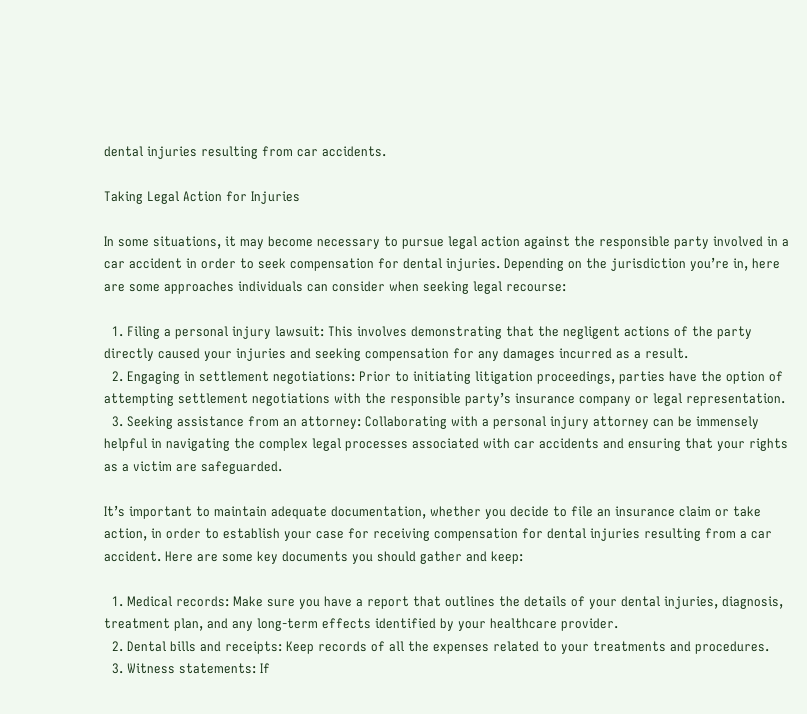dental injuries resulting from car accidents.

Taking Legal Action for Injuries

In some situations, it may become necessary to pursue legal action against the responsible party involved in a car accident in order to seek compensation for dental injuries. Depending on the jurisdiction you’re in, here are some approaches individuals can consider when seeking legal recourse:

  1. Filing a personal injury lawsuit: This involves demonstrating that the negligent actions of the party directly caused your injuries and seeking compensation for any damages incurred as a result.
  2. Engaging in settlement negotiations: Prior to initiating litigation proceedings, parties have the option of attempting settlement negotiations with the responsible party’s insurance company or legal representation.
  3. Seeking assistance from an attorney: Collaborating with a personal injury attorney can be immensely helpful in navigating the complex legal processes associated with car accidents and ensuring that your rights as a victim are safeguarded.

It’s important to maintain adequate documentation, whether you decide to file an insurance claim or take action, in order to establish your case for receiving compensation for dental injuries resulting from a car accident. Here are some key documents you should gather and keep:

  1. Medical records: Make sure you have a report that outlines the details of your dental injuries, diagnosis, treatment plan, and any long-term effects identified by your healthcare provider.
  2. Dental bills and receipts: Keep records of all the expenses related to your treatments and procedures.
  3. Witness statements: If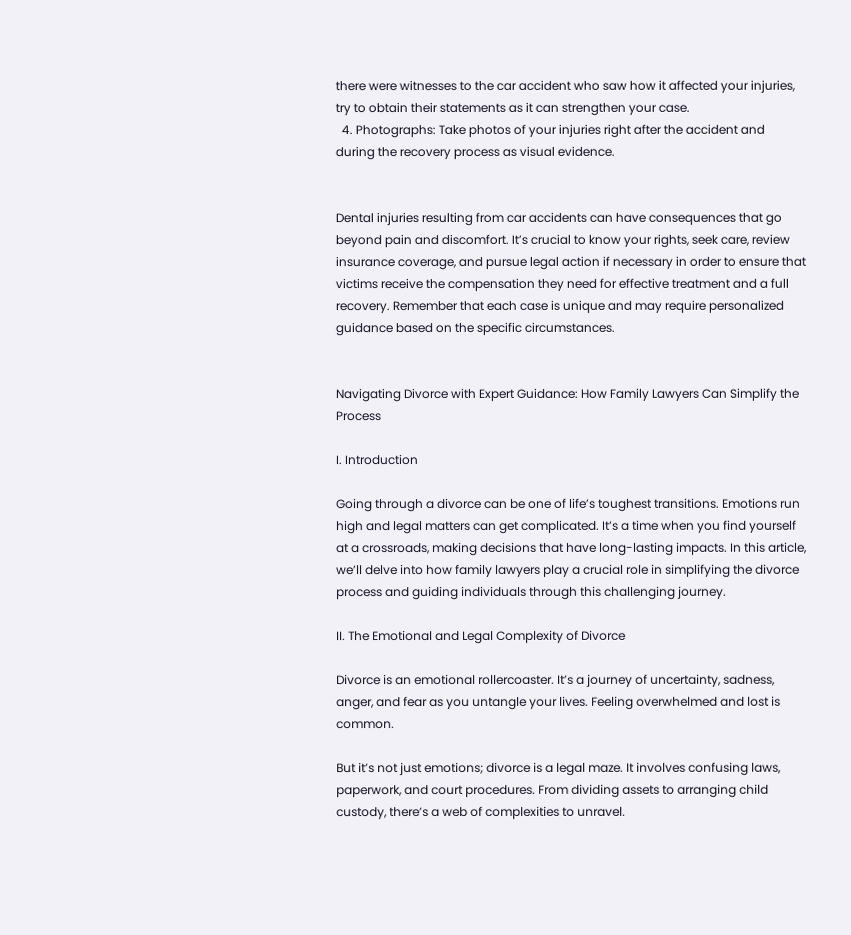there were witnesses to the car accident who saw how it affected your injuries, try to obtain their statements as it can strengthen your case.
  4. Photographs: Take photos of your injuries right after the accident and during the recovery process as visual evidence.


Dental injuries resulting from car accidents can have consequences that go beyond pain and discomfort. It’s crucial to know your rights, seek care, review insurance coverage, and pursue legal action if necessary in order to ensure that victims receive the compensation they need for effective treatment and a full recovery. Remember that each case is unique and may require personalized guidance based on the specific circumstances.


Navigating Divorce with Expert Guidance: How Family Lawyers Can Simplify the Process

I. Introduction

Going through a divorce can be one of life’s toughest transitions. Emotions run high and legal matters can get complicated. It’s a time when you find yourself at a crossroads, making decisions that have long-lasting impacts. In this article, we’ll delve into how family lawyers play a crucial role in simplifying the divorce process and guiding individuals through this challenging journey.

II. The Emotional and Legal Complexity of Divorce

Divorce is an emotional rollercoaster. It’s a journey of uncertainty, sadness, anger, and fear as you untangle your lives. Feeling overwhelmed and lost is common.

But it’s not just emotions; divorce is a legal maze. It involves confusing laws, paperwork, and court procedures. From dividing assets to arranging child custody, there’s a web of complexities to unravel.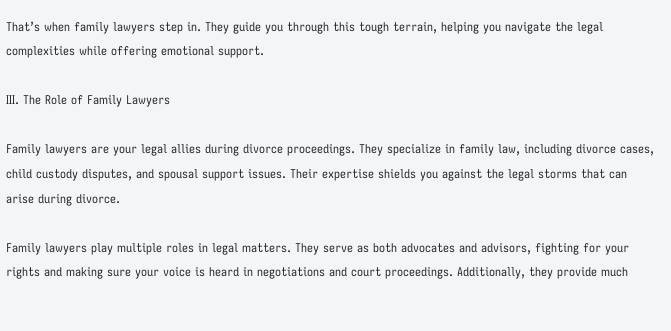That’s when family lawyers step in. They guide you through this tough terrain, helping you navigate the legal complexities while offering emotional support.

III. The Role of Family Lawyers

Family lawyers are your legal allies during divorce proceedings. They specialize in family law, including divorce cases, child custody disputes, and spousal support issues. Their expertise shields you against the legal storms that can arise during divorce.

Family lawyers play multiple roles in legal matters. They serve as both advocates and advisors, fighting for your rights and making sure your voice is heard in negotiations and court proceedings. Additionally, they provide much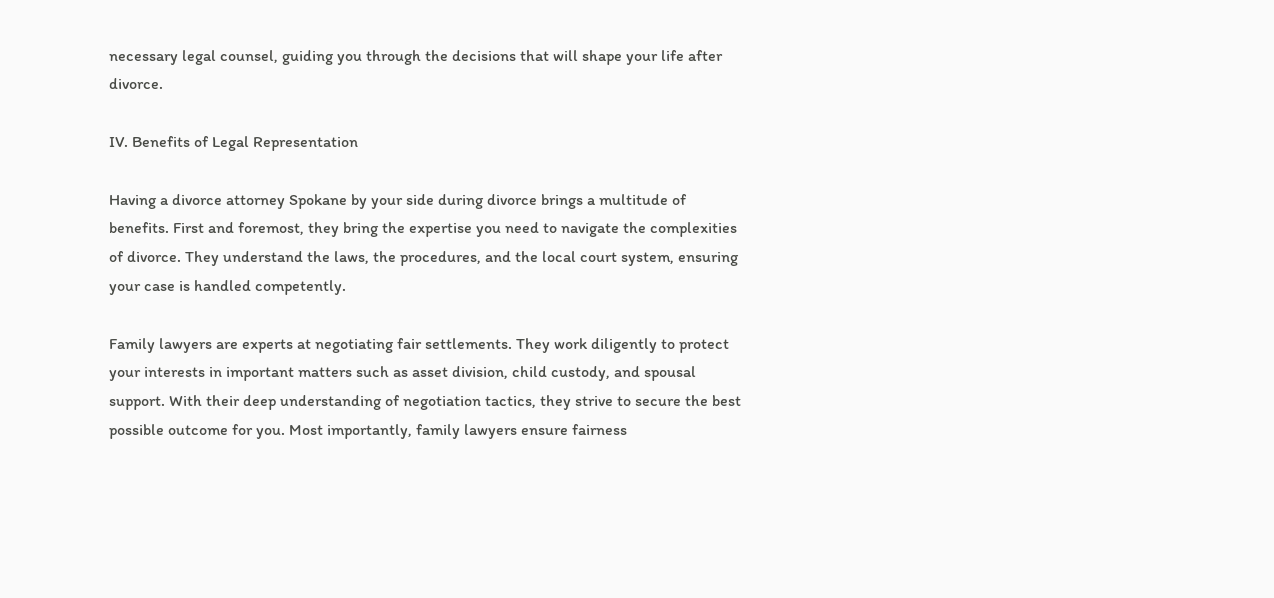necessary legal counsel, guiding you through the decisions that will shape your life after divorce.

IV. Benefits of Legal Representation

Having a divorce attorney Spokane by your side during divorce brings a multitude of benefits. First and foremost, they bring the expertise you need to navigate the complexities of divorce. They understand the laws, the procedures, and the local court system, ensuring your case is handled competently.

Family lawyers are experts at negotiating fair settlements. They work diligently to protect your interests in important matters such as asset division, child custody, and spousal support. With their deep understanding of negotiation tactics, they strive to secure the best possible outcome for you. Most importantly, family lawyers ensure fairness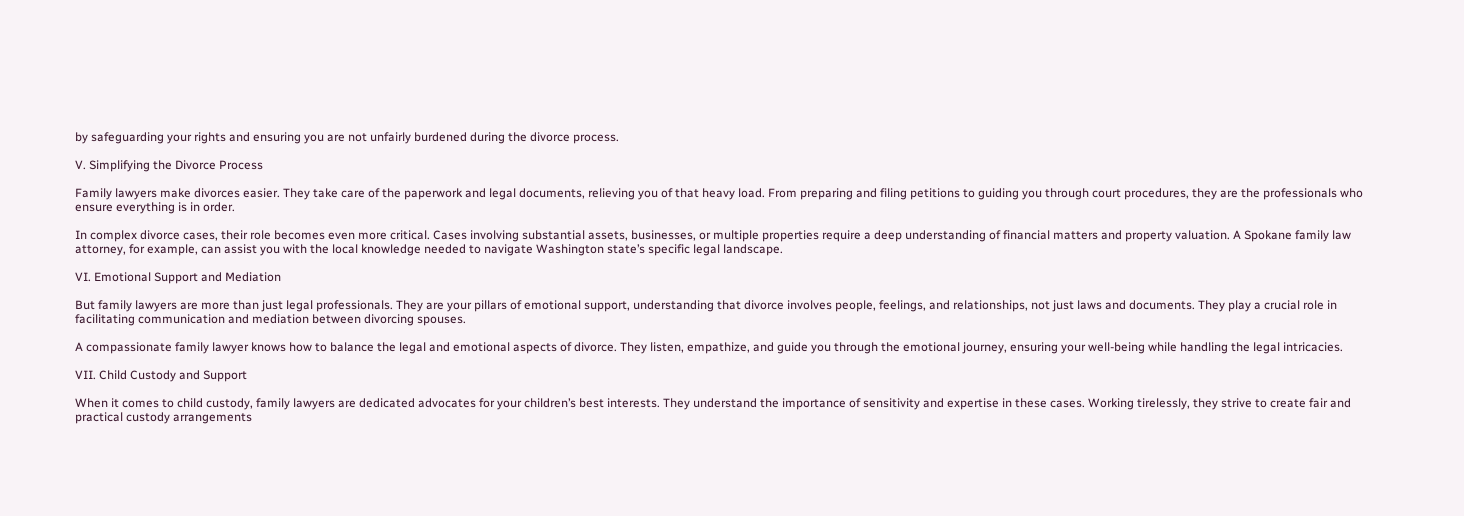by safeguarding your rights and ensuring you are not unfairly burdened during the divorce process.

V. Simplifying the Divorce Process

Family lawyers make divorces easier. They take care of the paperwork and legal documents, relieving you of that heavy load. From preparing and filing petitions to guiding you through court procedures, they are the professionals who ensure everything is in order.

In complex divorce cases, their role becomes even more critical. Cases involving substantial assets, businesses, or multiple properties require a deep understanding of financial matters and property valuation. A Spokane family law attorney, for example, can assist you with the local knowledge needed to navigate Washington state’s specific legal landscape.

VI. Emotional Support and Mediation

But family lawyers are more than just legal professionals. They are your pillars of emotional support, understanding that divorce involves people, feelings, and relationships, not just laws and documents. They play a crucial role in facilitating communication and mediation between divorcing spouses.

A compassionate family lawyer knows how to balance the legal and emotional aspects of divorce. They listen, empathize, and guide you through the emotional journey, ensuring your well-being while handling the legal intricacies.

VII. Child Custody and Support

When it comes to child custody, family lawyers are dedicated advocates for your children’s best interests. They understand the importance of sensitivity and expertise in these cases. Working tirelessly, they strive to create fair and practical custody arrangements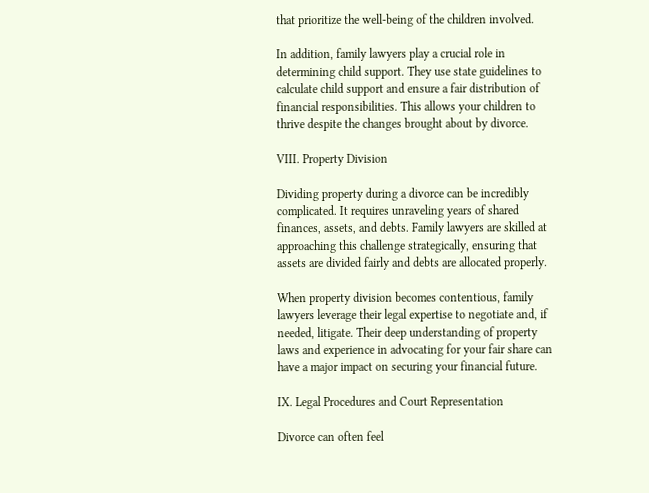that prioritize the well-being of the children involved.

In addition, family lawyers play a crucial role in determining child support. They use state guidelines to calculate child support and ensure a fair distribution of financial responsibilities. This allows your children to thrive despite the changes brought about by divorce.

VIII. Property Division

Dividing property during a divorce can be incredibly complicated. It requires unraveling years of shared finances, assets, and debts. Family lawyers are skilled at approaching this challenge strategically, ensuring that assets are divided fairly and debts are allocated properly.

When property division becomes contentious, family lawyers leverage their legal expertise to negotiate and, if needed, litigate. Their deep understanding of property laws and experience in advocating for your fair share can have a major impact on securing your financial future.

IX. Legal Procedures and Court Representation

Divorce can often feel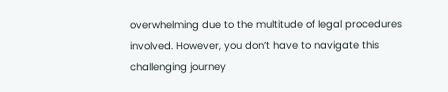overwhelming due to the multitude of legal procedures involved. However, you don’t have to navigate this challenging journey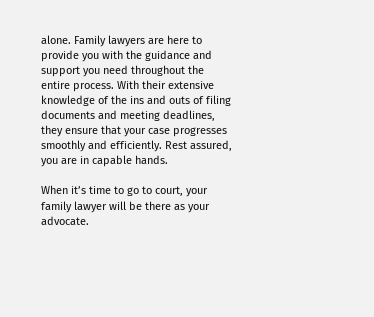alone. Family lawyers are here to provide you with the guidance and support you need throughout the entire process. With their extensive knowledge of the ins and outs of filing documents and meeting deadlines, they ensure that your case progresses smoothly and efficiently. Rest assured, you are in capable hands.

When it’s time to go to court, your family lawyer will be there as your advocate.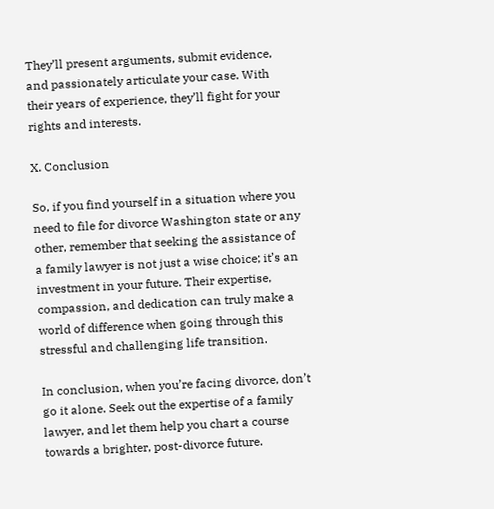They’ll present arguments, submit evidence, and passionately articulate your case. With their years of experience, they’ll fight for your rights and interests.

X. Conclusion

So, if you find yourself in a situation where you need to file for divorce Washington state or any other, remember that seeking the assistance of a family lawyer is not just a wise choice; it’s an investment in your future. Their expertise, compassion, and dedication can truly make a world of difference when going through this stressful and challenging life transition.

In conclusion, when you’re facing divorce, don’t go it alone. Seek out the expertise of a family lawyer, and let them help you chart a course towards a brighter, post-divorce future.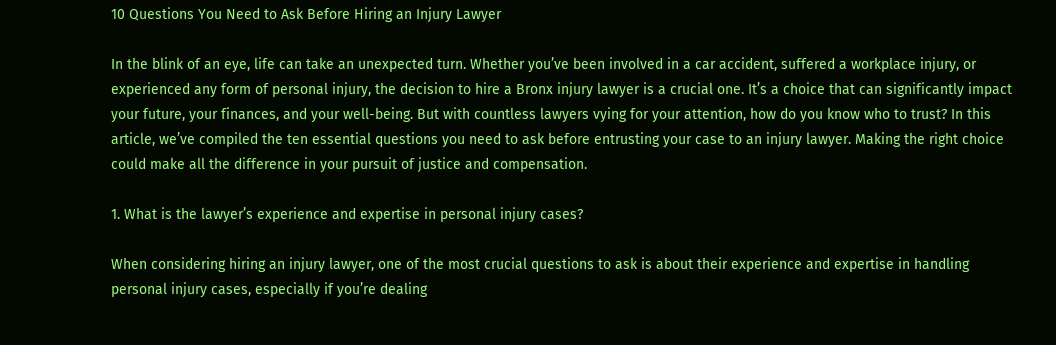10 Questions You Need to Ask Before Hiring an Injury Lawyer

In the blink of an eye, life can take an unexpected turn. Whether you’ve been involved in a car accident, suffered a workplace injury, or experienced any form of personal injury, the decision to hire a Bronx injury lawyer is a crucial one. It’s a choice that can significantly impact your future, your finances, and your well-being. But with countless lawyers vying for your attention, how do you know who to trust? In this article, we’ve compiled the ten essential questions you need to ask before entrusting your case to an injury lawyer. Making the right choice could make all the difference in your pursuit of justice and compensation.

1. What is the lawyer’s experience and expertise in personal injury cases?

When considering hiring an injury lawyer, one of the most crucial questions to ask is about their experience and expertise in handling personal injury cases, especially if you’re dealing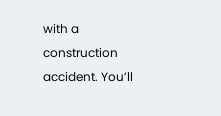with a construction accident. You’ll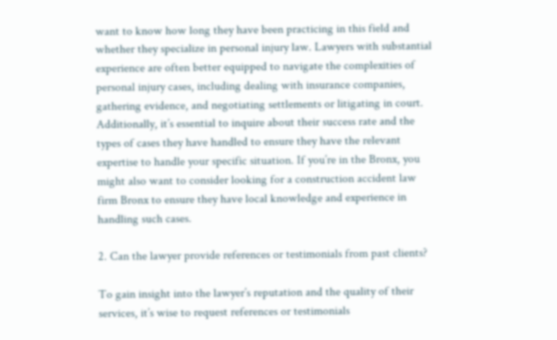want to know how long they have been practicing in this field and whether they specialize in personal injury law. Lawyers with substantial experience are often better equipped to navigate the complexities of personal injury cases, including dealing with insurance companies, gathering evidence, and negotiating settlements or litigating in court. Additionally, it’s essential to inquire about their success rate and the types of cases they have handled to ensure they have the relevant expertise to handle your specific situation. If you’re in the Bronx, you might also want to consider looking for a construction accident law firm Bronx to ensure they have local knowledge and experience in handling such cases.

2. Can the lawyer provide references or testimonials from past clients?

To gain insight into the lawyer’s reputation and the quality of their services, it’s wise to request references or testimonials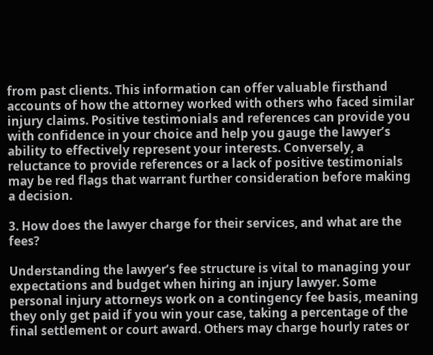from past clients. This information can offer valuable firsthand accounts of how the attorney worked with others who faced similar injury claims. Positive testimonials and references can provide you with confidence in your choice and help you gauge the lawyer’s ability to effectively represent your interests. Conversely, a reluctance to provide references or a lack of positive testimonials may be red flags that warrant further consideration before making a decision.

3. How does the lawyer charge for their services, and what are the fees?

Understanding the lawyer’s fee structure is vital to managing your expectations and budget when hiring an injury lawyer. Some personal injury attorneys work on a contingency fee basis, meaning they only get paid if you win your case, taking a percentage of the final settlement or court award. Others may charge hourly rates or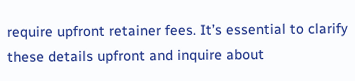require upfront retainer fees. It’s essential to clarify these details upfront and inquire about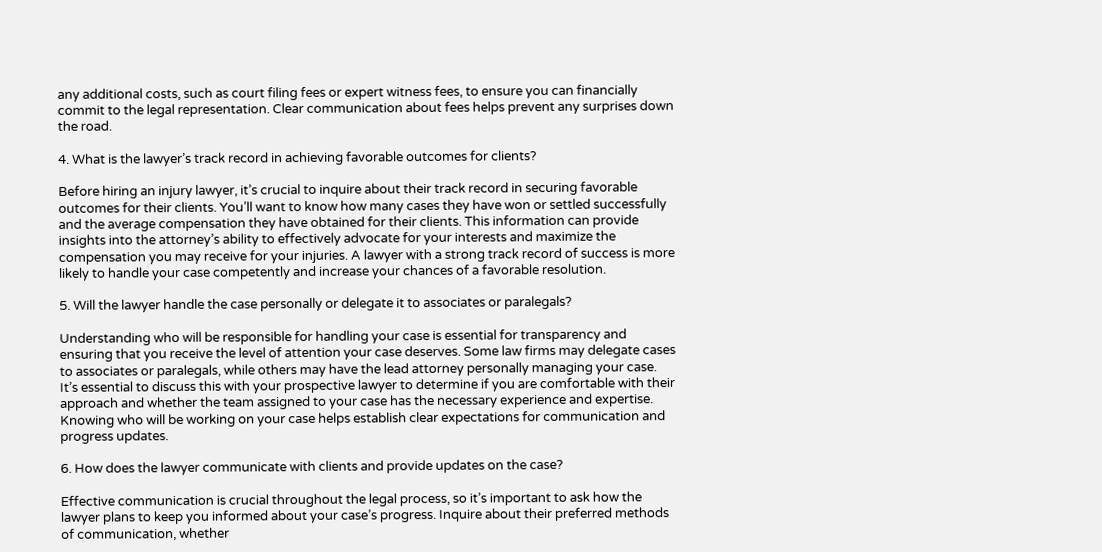any additional costs, such as court filing fees or expert witness fees, to ensure you can financially commit to the legal representation. Clear communication about fees helps prevent any surprises down the road.

4. What is the lawyer’s track record in achieving favorable outcomes for clients?

Before hiring an injury lawyer, it’s crucial to inquire about their track record in securing favorable outcomes for their clients. You’ll want to know how many cases they have won or settled successfully and the average compensation they have obtained for their clients. This information can provide insights into the attorney’s ability to effectively advocate for your interests and maximize the compensation you may receive for your injuries. A lawyer with a strong track record of success is more likely to handle your case competently and increase your chances of a favorable resolution.

5. Will the lawyer handle the case personally or delegate it to associates or paralegals?

Understanding who will be responsible for handling your case is essential for transparency and ensuring that you receive the level of attention your case deserves. Some law firms may delegate cases to associates or paralegals, while others may have the lead attorney personally managing your case. It’s essential to discuss this with your prospective lawyer to determine if you are comfortable with their approach and whether the team assigned to your case has the necessary experience and expertise. Knowing who will be working on your case helps establish clear expectations for communication and progress updates.

6. How does the lawyer communicate with clients and provide updates on the case?

Effective communication is crucial throughout the legal process, so it’s important to ask how the lawyer plans to keep you informed about your case’s progress. Inquire about their preferred methods of communication, whether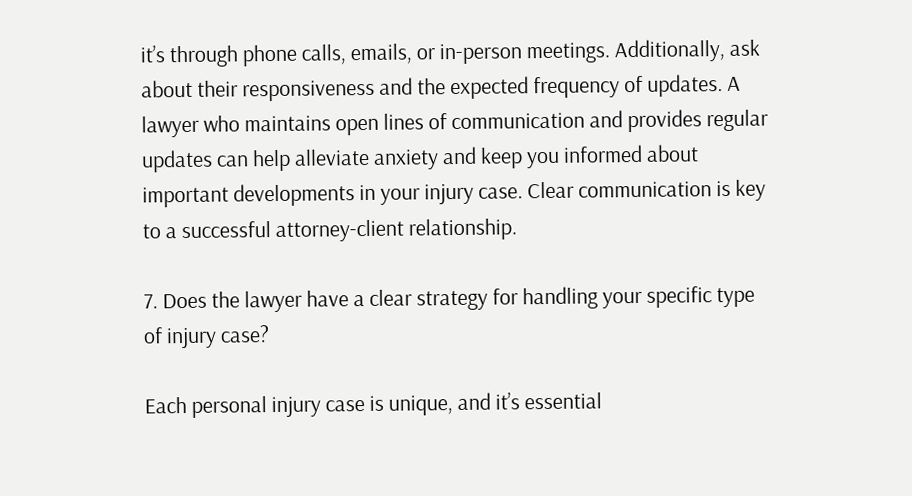it’s through phone calls, emails, or in-person meetings. Additionally, ask about their responsiveness and the expected frequency of updates. A lawyer who maintains open lines of communication and provides regular updates can help alleviate anxiety and keep you informed about important developments in your injury case. Clear communication is key to a successful attorney-client relationship.

7. Does the lawyer have a clear strategy for handling your specific type of injury case?

Each personal injury case is unique, and it’s essential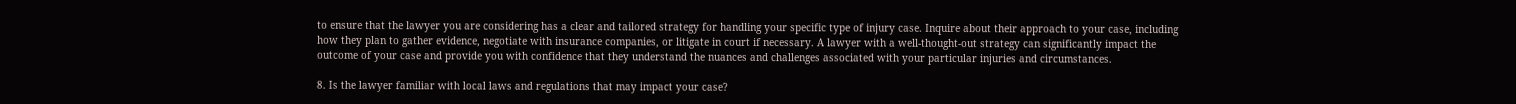to ensure that the lawyer you are considering has a clear and tailored strategy for handling your specific type of injury case. Inquire about their approach to your case, including how they plan to gather evidence, negotiate with insurance companies, or litigate in court if necessary. A lawyer with a well-thought-out strategy can significantly impact the outcome of your case and provide you with confidence that they understand the nuances and challenges associated with your particular injuries and circumstances.

8. Is the lawyer familiar with local laws and regulations that may impact your case?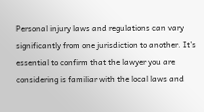Personal injury laws and regulations can vary significantly from one jurisdiction to another. It’s essential to confirm that the lawyer you are considering is familiar with the local laws and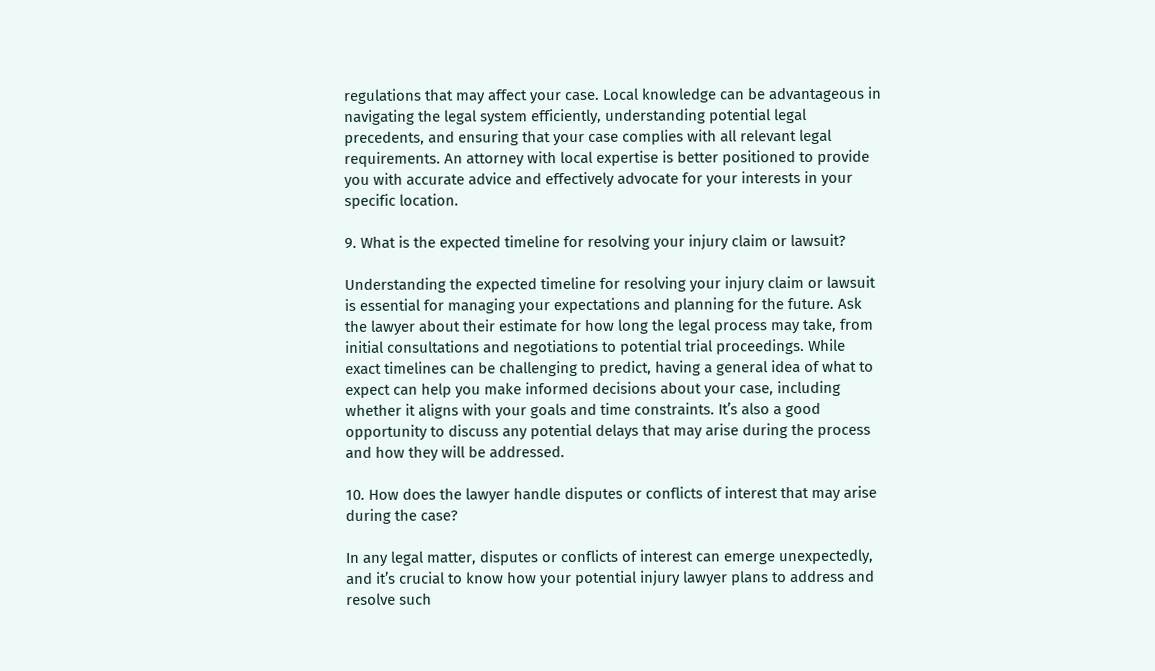regulations that may affect your case. Local knowledge can be advantageous in navigating the legal system efficiently, understanding potential legal precedents, and ensuring that your case complies with all relevant legal requirements. An attorney with local expertise is better positioned to provide you with accurate advice and effectively advocate for your interests in your specific location.

9. What is the expected timeline for resolving your injury claim or lawsuit?

Understanding the expected timeline for resolving your injury claim or lawsuit is essential for managing your expectations and planning for the future. Ask the lawyer about their estimate for how long the legal process may take, from initial consultations and negotiations to potential trial proceedings. While exact timelines can be challenging to predict, having a general idea of what to expect can help you make informed decisions about your case, including whether it aligns with your goals and time constraints. It’s also a good opportunity to discuss any potential delays that may arise during the process and how they will be addressed.

10. How does the lawyer handle disputes or conflicts of interest that may arise during the case?

In any legal matter, disputes or conflicts of interest can emerge unexpectedly, and it’s crucial to know how your potential injury lawyer plans to address and resolve such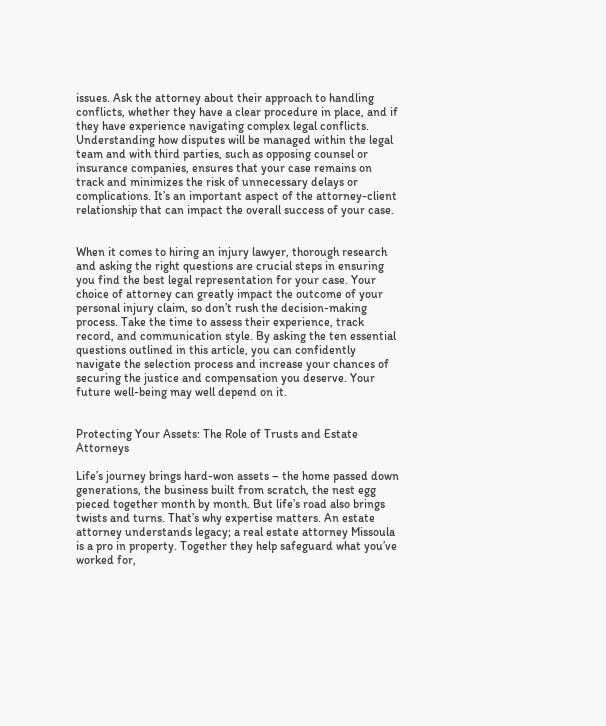issues. Ask the attorney about their approach to handling conflicts, whether they have a clear procedure in place, and if they have experience navigating complex legal conflicts. Understanding how disputes will be managed within the legal team and with third parties, such as opposing counsel or insurance companies, ensures that your case remains on track and minimizes the risk of unnecessary delays or complications. It’s an important aspect of the attorney-client relationship that can impact the overall success of your case.


When it comes to hiring an injury lawyer, thorough research and asking the right questions are crucial steps in ensuring you find the best legal representation for your case. Your choice of attorney can greatly impact the outcome of your personal injury claim, so don’t rush the decision-making process. Take the time to assess their experience, track record, and communication style. By asking the ten essential questions outlined in this article, you can confidently navigate the selection process and increase your chances of securing the justice and compensation you deserve. Your future well-being may well depend on it.


Protecting Your Assets: The Role of Trusts and Estate Attorneys

Life’s journey brings hard-won assets – the home passed down generations, the business built from scratch, the nest egg pieced together month by month. But life’s road also brings twists and turns. That’s why expertise matters. An estate attorney understands legacy; a real estate attorney Missoula is a pro in property. Together they help safeguard what you’ve worked for,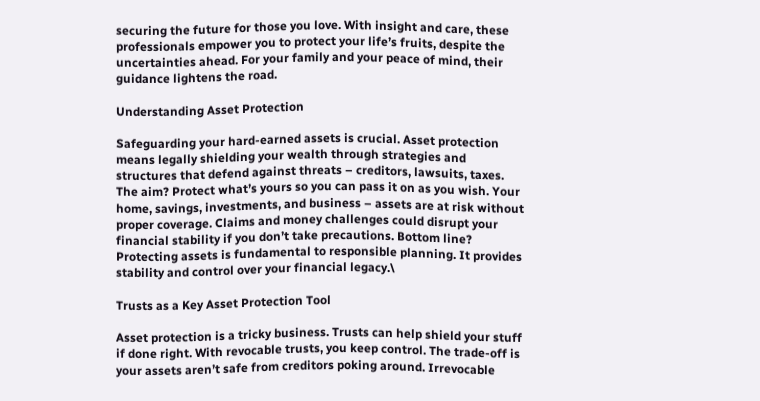securing the future for those you love. With insight and care, these professionals empower you to protect your life’s fruits, despite the uncertainties ahead. For your family and your peace of mind, their guidance lightens the road.

Understanding Asset Protection

Safeguarding your hard-earned assets is crucial. Asset protection means legally shielding your wealth through strategies and structures that defend against threats – creditors, lawsuits, taxes. The aim? Protect what’s yours so you can pass it on as you wish. Your home, savings, investments, and business – assets are at risk without proper coverage. Claims and money challenges could disrupt your financial stability if you don’t take precautions. Bottom line? Protecting assets is fundamental to responsible planning. It provides stability and control over your financial legacy.\

Trusts as a Key Asset Protection Tool

Asset protection is a tricky business. Trusts can help shield your stuff if done right. With revocable trusts, you keep control. The trade-off is your assets aren’t safe from creditors poking around. Irrevocable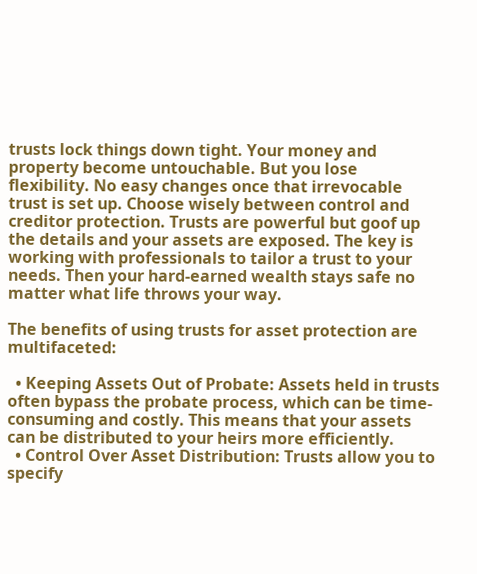trusts lock things down tight. Your money and property become untouchable. But you lose flexibility. No easy changes once that irrevocable trust is set up. Choose wisely between control and creditor protection. Trusts are powerful but goof up the details and your assets are exposed. The key is working with professionals to tailor a trust to your needs. Then your hard-earned wealth stays safe no matter what life throws your way.

The benefits of using trusts for asset protection are multifaceted:

  • Keeping Assets Out of Probate: Assets held in trusts often bypass the probate process, which can be time-consuming and costly. This means that your assets can be distributed to your heirs more efficiently.
  • Control Over Asset Distribution: Trusts allow you to specify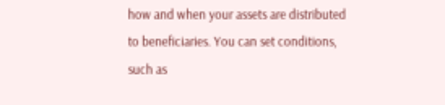how and when your assets are distributed to beneficiaries. You can set conditions, such as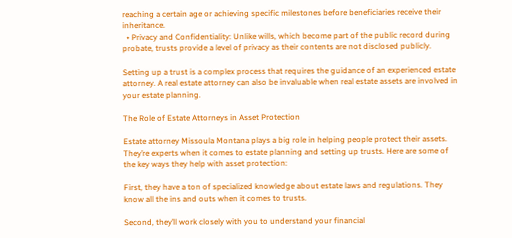reaching a certain age or achieving specific milestones before beneficiaries receive their inheritance.
  • Privacy and Confidentiality: Unlike wills, which become part of the public record during probate, trusts provide a level of privacy as their contents are not disclosed publicly.

Setting up a trust is a complex process that requires the guidance of an experienced estate attorney. A real estate attorney can also be invaluable when real estate assets are involved in your estate planning.

The Role of Estate Attorneys in Asset Protection

Estate attorney Missoula Montana plays a big role in helping people protect their assets. They’re experts when it comes to estate planning and setting up trusts. Here are some of the key ways they help with asset protection:

First, they have a ton of specialized knowledge about estate laws and regulations. They know all the ins and outs when it comes to trusts.

Second, they’ll work closely with you to understand your financial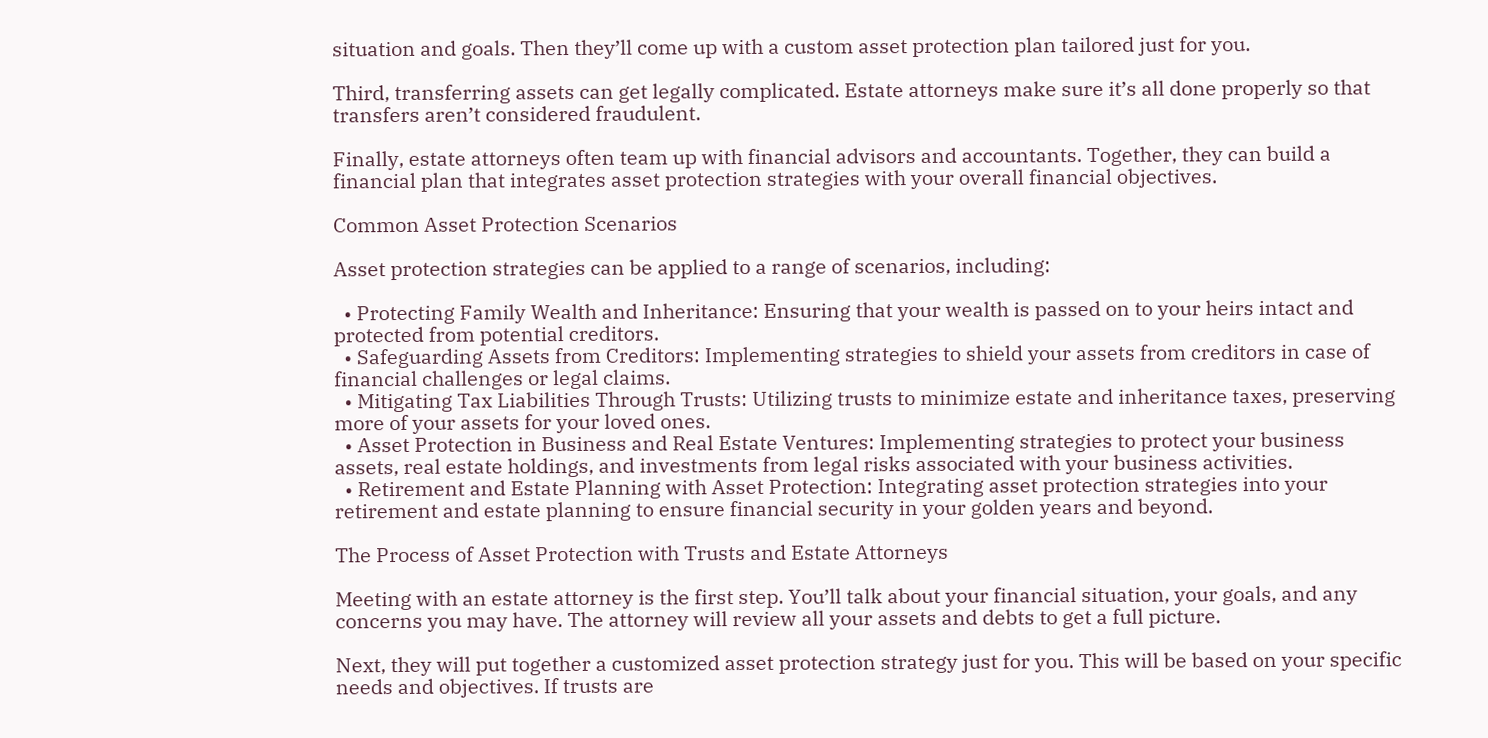situation and goals. Then they’ll come up with a custom asset protection plan tailored just for you.

Third, transferring assets can get legally complicated. Estate attorneys make sure it’s all done properly so that transfers aren’t considered fraudulent.

Finally, estate attorneys often team up with financial advisors and accountants. Together, they can build a financial plan that integrates asset protection strategies with your overall financial objectives.

Common Asset Protection Scenarios

Asset protection strategies can be applied to a range of scenarios, including:

  • Protecting Family Wealth and Inheritance: Ensuring that your wealth is passed on to your heirs intact and protected from potential creditors.
  • Safeguarding Assets from Creditors: Implementing strategies to shield your assets from creditors in case of financial challenges or legal claims.
  • Mitigating Tax Liabilities Through Trusts: Utilizing trusts to minimize estate and inheritance taxes, preserving more of your assets for your loved ones.
  • Asset Protection in Business and Real Estate Ventures: Implementing strategies to protect your business assets, real estate holdings, and investments from legal risks associated with your business activities.
  • Retirement and Estate Planning with Asset Protection: Integrating asset protection strategies into your retirement and estate planning to ensure financial security in your golden years and beyond.

The Process of Asset Protection with Trusts and Estate Attorneys

Meeting with an estate attorney is the first step. You’ll talk about your financial situation, your goals, and any concerns you may have. The attorney will review all your assets and debts to get a full picture.

Next, they will put together a customized asset protection strategy just for you. This will be based on your specific needs and objectives. If trusts are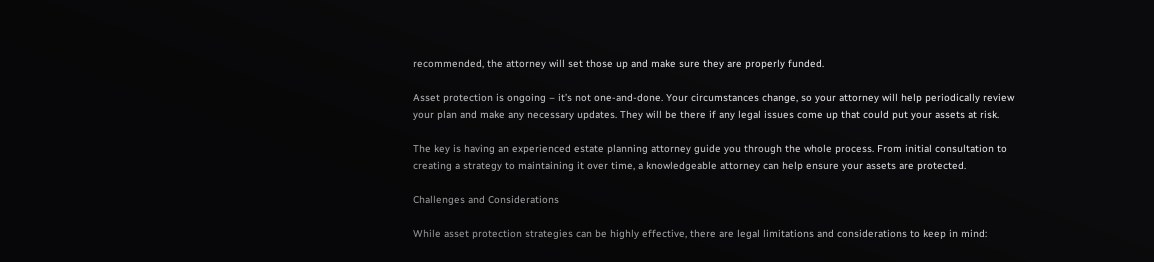recommended, the attorney will set those up and make sure they are properly funded.

Asset protection is ongoing – it’s not one-and-done. Your circumstances change, so your attorney will help periodically review your plan and make any necessary updates. They will be there if any legal issues come up that could put your assets at risk.

The key is having an experienced estate planning attorney guide you through the whole process. From initial consultation to creating a strategy to maintaining it over time, a knowledgeable attorney can help ensure your assets are protected.

Challenges and Considerations

While asset protection strategies can be highly effective, there are legal limitations and considerations to keep in mind: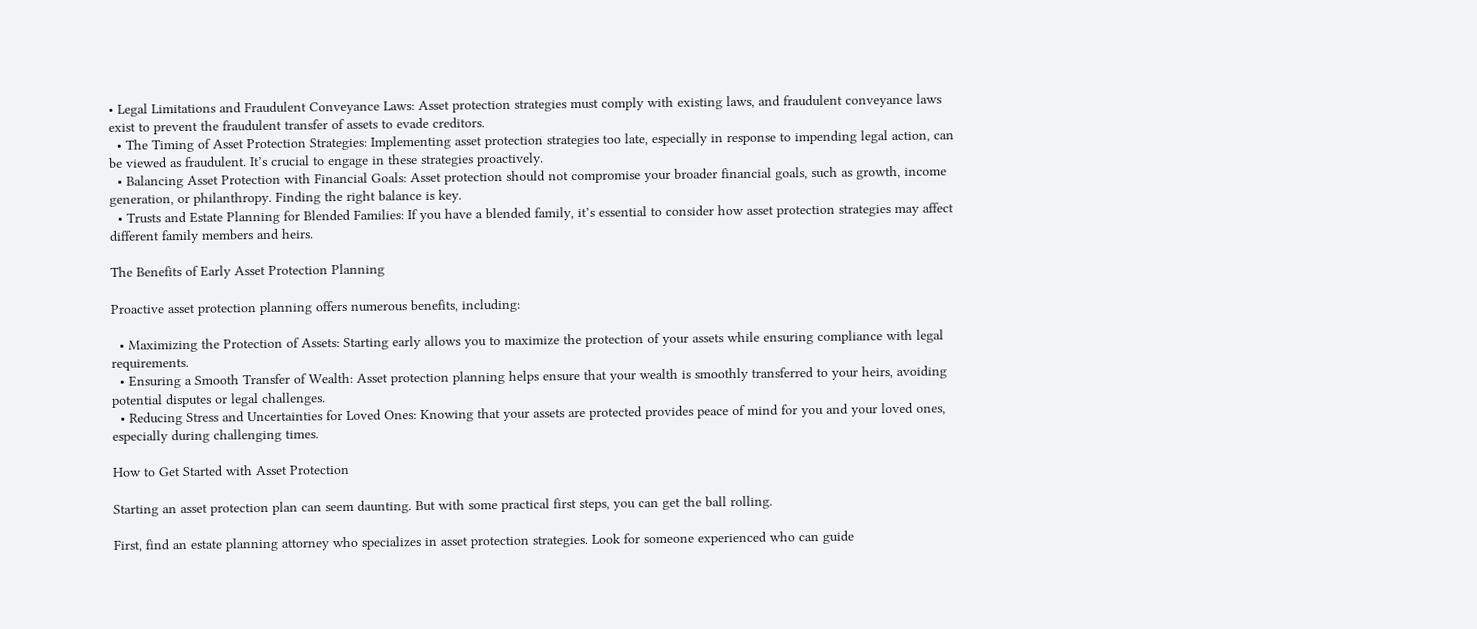• Legal Limitations and Fraudulent Conveyance Laws: Asset protection strategies must comply with existing laws, and fraudulent conveyance laws exist to prevent the fraudulent transfer of assets to evade creditors.
  • The Timing of Asset Protection Strategies: Implementing asset protection strategies too late, especially in response to impending legal action, can be viewed as fraudulent. It’s crucial to engage in these strategies proactively.
  • Balancing Asset Protection with Financial Goals: Asset protection should not compromise your broader financial goals, such as growth, income generation, or philanthropy. Finding the right balance is key.
  • Trusts and Estate Planning for Blended Families: If you have a blended family, it’s essential to consider how asset protection strategies may affect different family members and heirs.

The Benefits of Early Asset Protection Planning

Proactive asset protection planning offers numerous benefits, including:

  • Maximizing the Protection of Assets: Starting early allows you to maximize the protection of your assets while ensuring compliance with legal requirements.
  • Ensuring a Smooth Transfer of Wealth: Asset protection planning helps ensure that your wealth is smoothly transferred to your heirs, avoiding potential disputes or legal challenges.
  • Reducing Stress and Uncertainties for Loved Ones: Knowing that your assets are protected provides peace of mind for you and your loved ones, especially during challenging times.

How to Get Started with Asset Protection

Starting an asset protection plan can seem daunting. But with some practical first steps, you can get the ball rolling.

First, find an estate planning attorney who specializes in asset protection strategies. Look for someone experienced who can guide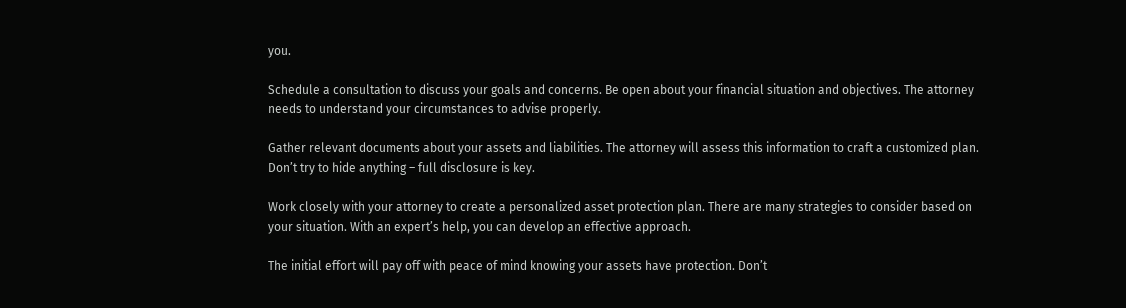you.

Schedule a consultation to discuss your goals and concerns. Be open about your financial situation and objectives. The attorney needs to understand your circumstances to advise properly.

Gather relevant documents about your assets and liabilities. The attorney will assess this information to craft a customized plan. Don’t try to hide anything – full disclosure is key.

Work closely with your attorney to create a personalized asset protection plan. There are many strategies to consider based on your situation. With an expert’s help, you can develop an effective approach.

The initial effort will pay off with peace of mind knowing your assets have protection. Don’t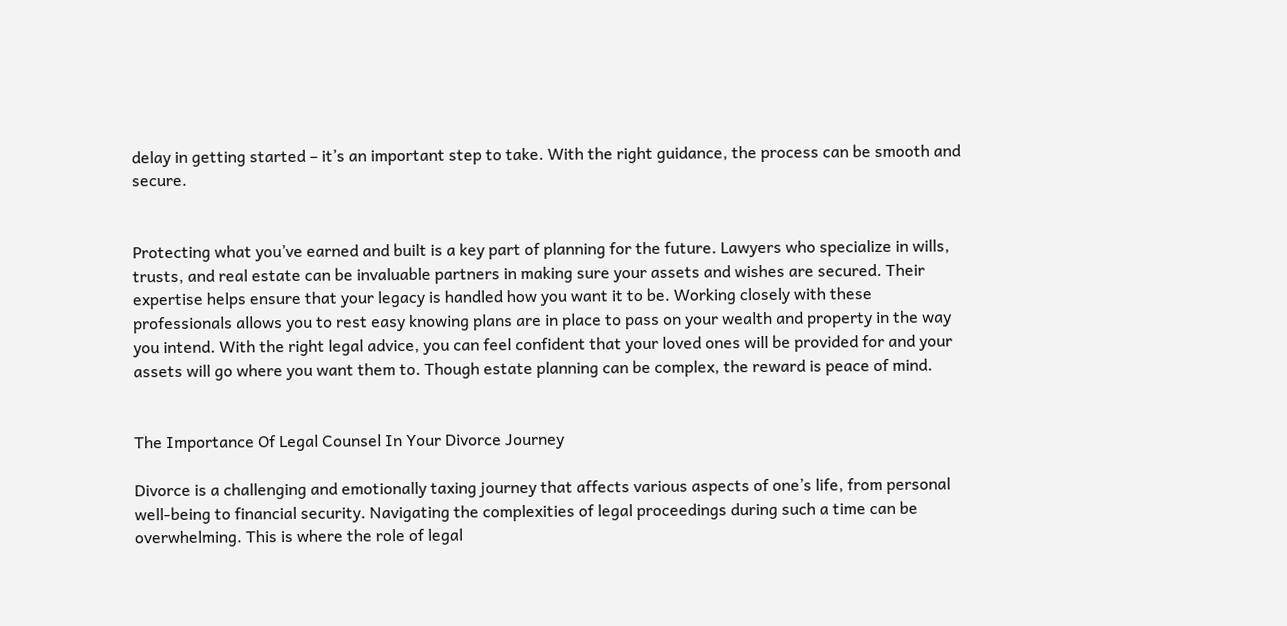delay in getting started – it’s an important step to take. With the right guidance, the process can be smooth and secure.


Protecting what you’ve earned and built is a key part of planning for the future. Lawyers who specialize in wills, trusts, and real estate can be invaluable partners in making sure your assets and wishes are secured. Their expertise helps ensure that your legacy is handled how you want it to be. Working closely with these professionals allows you to rest easy knowing plans are in place to pass on your wealth and property in the way you intend. With the right legal advice, you can feel confident that your loved ones will be provided for and your assets will go where you want them to. Though estate planning can be complex, the reward is peace of mind.


The Importance Of Legal Counsel In Your Divorce Journey

Divorce is a challenging and emotionally taxing journey that affects various aspects of one’s life, from personal well-being to financial security. Navigating the complexities of legal proceedings during such a time can be overwhelming. This is where the role of legal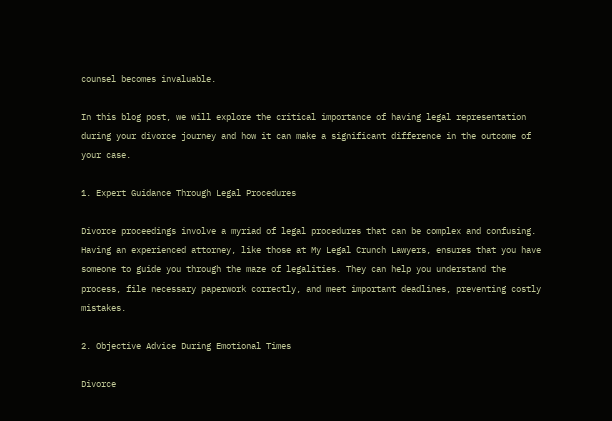counsel becomes invaluable.

In this blog post, we will explore the critical importance of having legal representation during your divorce journey and how it can make a significant difference in the outcome of your case.

1. Expert Guidance Through Legal Procedures

Divorce proceedings involve a myriad of legal procedures that can be complex and confusing. Having an experienced attorney, like those at My Legal Crunch Lawyers, ensures that you have someone to guide you through the maze of legalities. They can help you understand the process, file necessary paperwork correctly, and meet important deadlines, preventing costly mistakes.

2. Objective Advice During Emotional Times

Divorce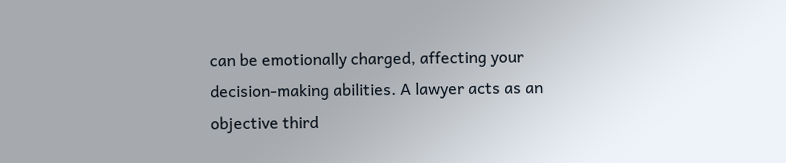can be emotionally charged, affecting your decision-making abilities. A lawyer acts as an objective third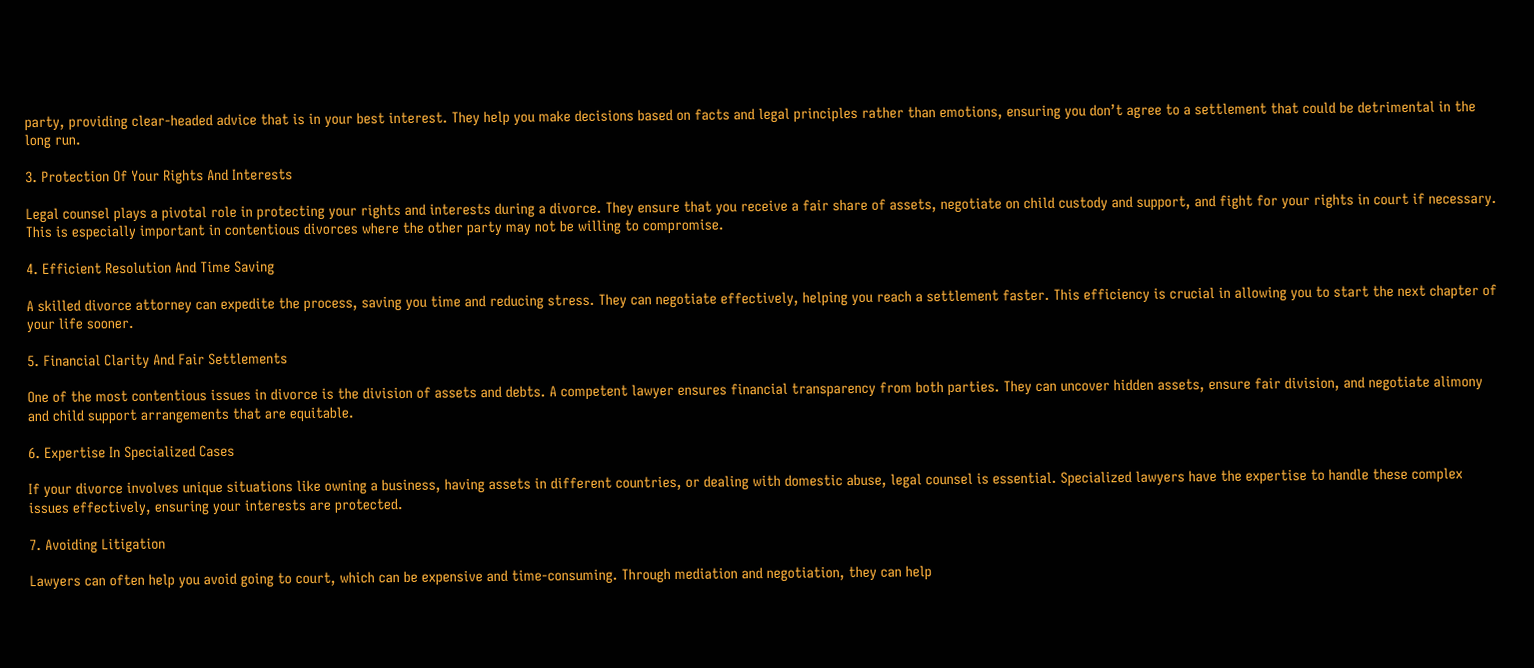party, providing clear-headed advice that is in your best interest. They help you make decisions based on facts and legal principles rather than emotions, ensuring you don’t agree to a settlement that could be detrimental in the long run.

3. Protection Of Your Rights And Interests

Legal counsel plays a pivotal role in protecting your rights and interests during a divorce. They ensure that you receive a fair share of assets, negotiate on child custody and support, and fight for your rights in court if necessary. This is especially important in contentious divorces where the other party may not be willing to compromise.

4. Efficient Resolution And Time Saving

A skilled divorce attorney can expedite the process, saving you time and reducing stress. They can negotiate effectively, helping you reach a settlement faster. This efficiency is crucial in allowing you to start the next chapter of your life sooner.

5. Financial Clarity And Fair Settlements

One of the most contentious issues in divorce is the division of assets and debts. A competent lawyer ensures financial transparency from both parties. They can uncover hidden assets, ensure fair division, and negotiate alimony and child support arrangements that are equitable.

6. Expertise In Specialized Cases

If your divorce involves unique situations like owning a business, having assets in different countries, or dealing with domestic abuse, legal counsel is essential. Specialized lawyers have the expertise to handle these complex issues effectively, ensuring your interests are protected.

7. Avoiding Litigation

Lawyers can often help you avoid going to court, which can be expensive and time-consuming. Through mediation and negotiation, they can help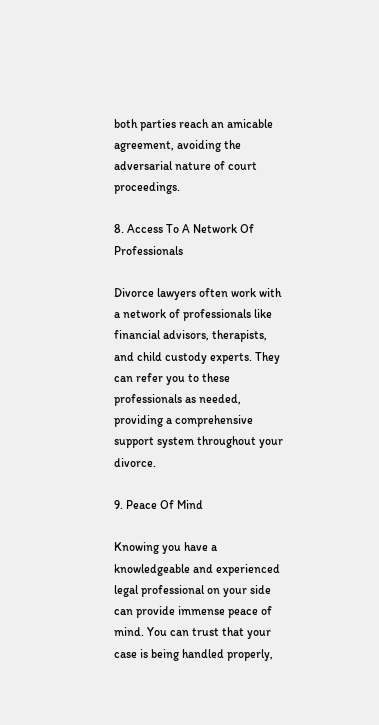both parties reach an amicable agreement, avoiding the adversarial nature of court proceedings.

8. Access To A Network Of Professionals

Divorce lawyers often work with a network of professionals like financial advisors, therapists, and child custody experts. They can refer you to these professionals as needed, providing a comprehensive support system throughout your divorce.

9. Peace Of Mind

Knowing you have a knowledgeable and experienced legal professional on your side can provide immense peace of mind. You can trust that your case is being handled properly,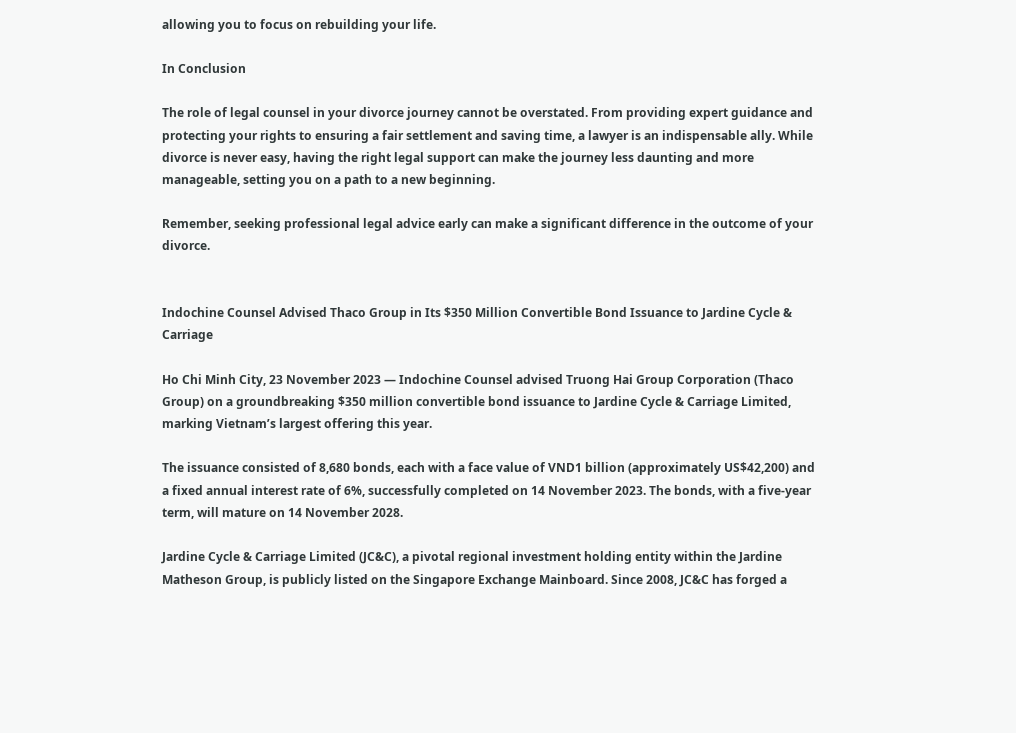allowing you to focus on rebuilding your life.

In Conclusion

The role of legal counsel in your divorce journey cannot be overstated. From providing expert guidance and protecting your rights to ensuring a fair settlement and saving time, a lawyer is an indispensable ally. While divorce is never easy, having the right legal support can make the journey less daunting and more manageable, setting you on a path to a new beginning.

Remember, seeking professional legal advice early can make a significant difference in the outcome of your divorce.


Indochine Counsel Advised Thaco Group in Its $350 Million Convertible Bond Issuance to Jardine Cycle & Carriage

Ho Chi Minh City, 23 November 2023 — Indochine Counsel advised Truong Hai Group Corporation (Thaco Group) on a groundbreaking $350 million convertible bond issuance to Jardine Cycle & Carriage Limited, marking Vietnam’s largest offering this year.

The issuance consisted of 8,680 bonds, each with a face value of VND1 billion (approximately US$42,200) and a fixed annual interest rate of 6%, successfully completed on 14 November 2023. The bonds, with a five-year term, will mature on 14 November 2028.

Jardine Cycle & Carriage Limited (JC&C), a pivotal regional investment holding entity within the Jardine Matheson Group, is publicly listed on the Singapore Exchange Mainboard. Since 2008, JC&C has forged a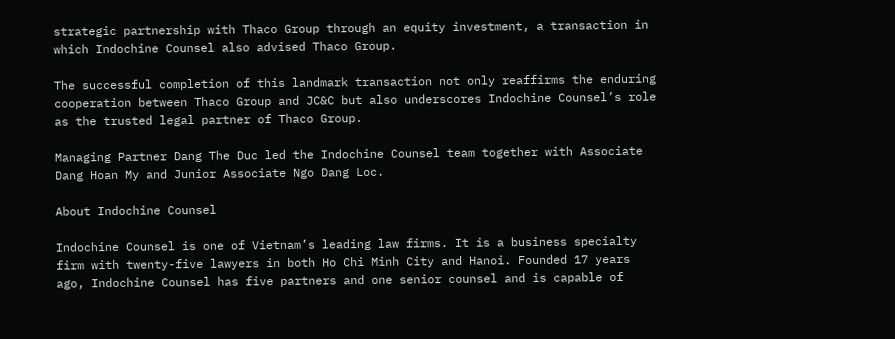strategic partnership with Thaco Group through an equity investment, a transaction in which Indochine Counsel also advised Thaco Group.

The successful completion of this landmark transaction not only reaffirms the enduring cooperation between Thaco Group and JC&C but also underscores Indochine Counsel’s role as the trusted legal partner of Thaco Group.

Managing Partner Dang The Duc led the Indochine Counsel team together with Associate Dang Hoan My and Junior Associate Ngo Dang Loc.

About Indochine Counsel

Indochine Counsel is one of Vietnam’s leading law firms. It is a business specialty firm with twenty-five lawyers in both Ho Chi Minh City and Hanoi. Founded 17 years ago, Indochine Counsel has five partners and one senior counsel and is capable of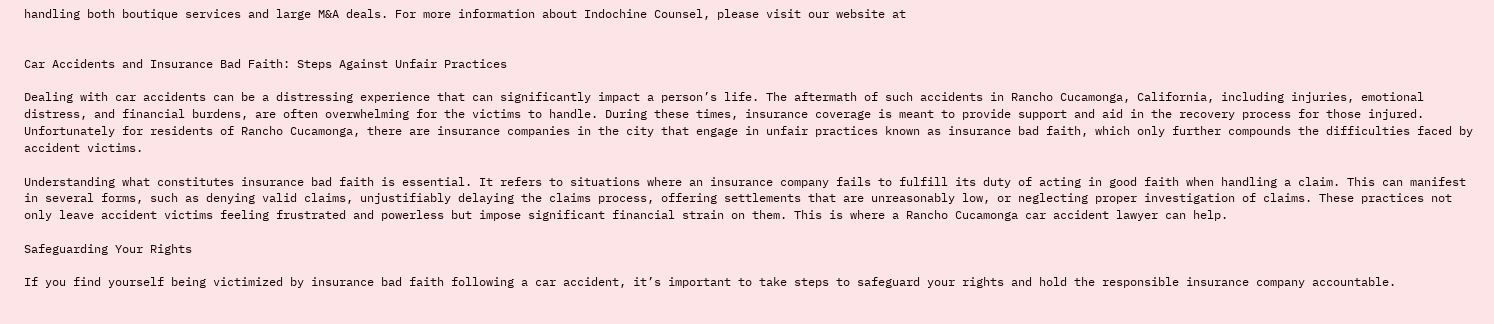handling both boutique services and large M&A deals. For more information about Indochine Counsel, please visit our website at


Car Accidents and Insurance Bad Faith: Steps Against Unfair Practices

Dealing with car accidents can be a distressing experience that can significantly impact a person’s life. The aftermath of such accidents in Rancho Cucamonga, California, including injuries, emotional distress, and financial burdens, are often overwhelming for the victims to handle. During these times, insurance coverage is meant to provide support and aid in the recovery process for those injured. Unfortunately for residents of Rancho Cucamonga, there are insurance companies in the city that engage in unfair practices known as insurance bad faith, which only further compounds the difficulties faced by accident victims.

Understanding what constitutes insurance bad faith is essential. It refers to situations where an insurance company fails to fulfill its duty of acting in good faith when handling a claim. This can manifest in several forms, such as denying valid claims, unjustifiably delaying the claims process, offering settlements that are unreasonably low, or neglecting proper investigation of claims. These practices not only leave accident victims feeling frustrated and powerless but impose significant financial strain on them. This is where a Rancho Cucamonga car accident lawyer can help.

Safeguarding Your Rights

If you find yourself being victimized by insurance bad faith following a car accident, it’s important to take steps to safeguard your rights and hold the responsible insurance company accountable.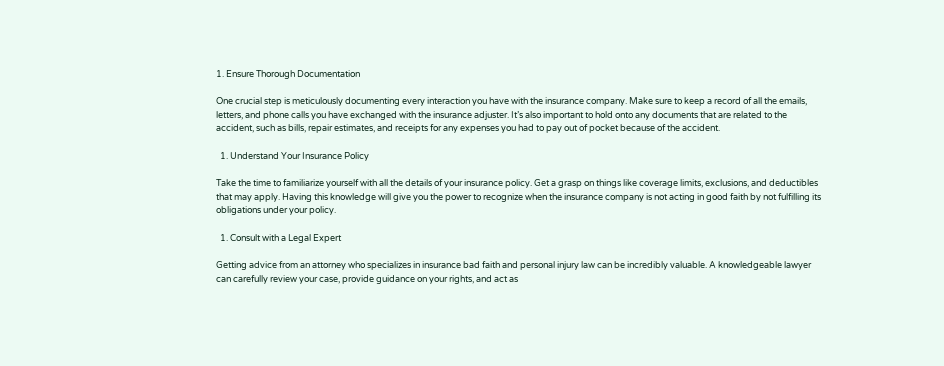1. Ensure Thorough Documentation

One crucial step is meticulously documenting every interaction you have with the insurance company. Make sure to keep a record of all the emails, letters, and phone calls you have exchanged with the insurance adjuster. It’s also important to hold onto any documents that are related to the accident, such as bills, repair estimates, and receipts for any expenses you had to pay out of pocket because of the accident.

  1. Understand Your Insurance Policy

Take the time to familiarize yourself with all the details of your insurance policy. Get a grasp on things like coverage limits, exclusions, and deductibles that may apply. Having this knowledge will give you the power to recognize when the insurance company is not acting in good faith by not fulfilling its obligations under your policy.

  1. Consult with a Legal Expert

Getting advice from an attorney who specializes in insurance bad faith and personal injury law can be incredibly valuable. A knowledgeable lawyer can carefully review your case, provide guidance on your rights, and act as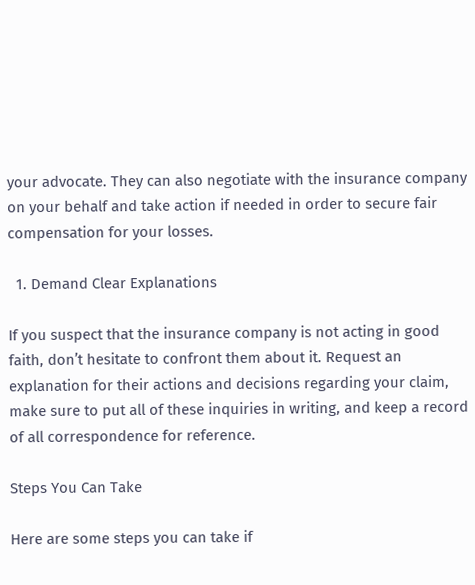your advocate. They can also negotiate with the insurance company on your behalf and take action if needed in order to secure fair compensation for your losses.

  1. Demand Clear Explanations

If you suspect that the insurance company is not acting in good faith, don’t hesitate to confront them about it. Request an explanation for their actions and decisions regarding your claim, make sure to put all of these inquiries in writing, and keep a record of all correspondence for reference.

Steps You Can Take

Here are some steps you can take if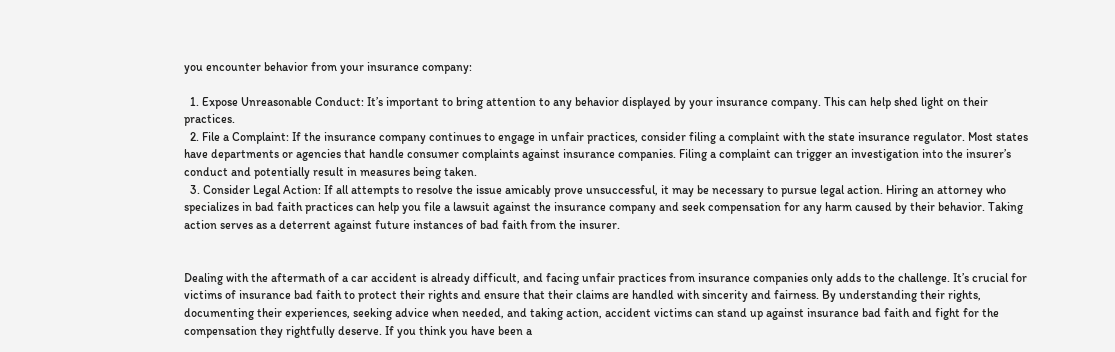you encounter behavior from your insurance company:

  1. Expose Unreasonable Conduct: It’s important to bring attention to any behavior displayed by your insurance company. This can help shed light on their practices.
  2. File a Complaint: If the insurance company continues to engage in unfair practices, consider filing a complaint with the state insurance regulator. Most states have departments or agencies that handle consumer complaints against insurance companies. Filing a complaint can trigger an investigation into the insurer’s conduct and potentially result in measures being taken.
  3. Consider Legal Action: If all attempts to resolve the issue amicably prove unsuccessful, it may be necessary to pursue legal action. Hiring an attorney who specializes in bad faith practices can help you file a lawsuit against the insurance company and seek compensation for any harm caused by their behavior. Taking action serves as a deterrent against future instances of bad faith from the insurer.


Dealing with the aftermath of a car accident is already difficult, and facing unfair practices from insurance companies only adds to the challenge. It’s crucial for victims of insurance bad faith to protect their rights and ensure that their claims are handled with sincerity and fairness. By understanding their rights, documenting their experiences, seeking advice when needed, and taking action, accident victims can stand up against insurance bad faith and fight for the compensation they rightfully deserve. If you think you have been a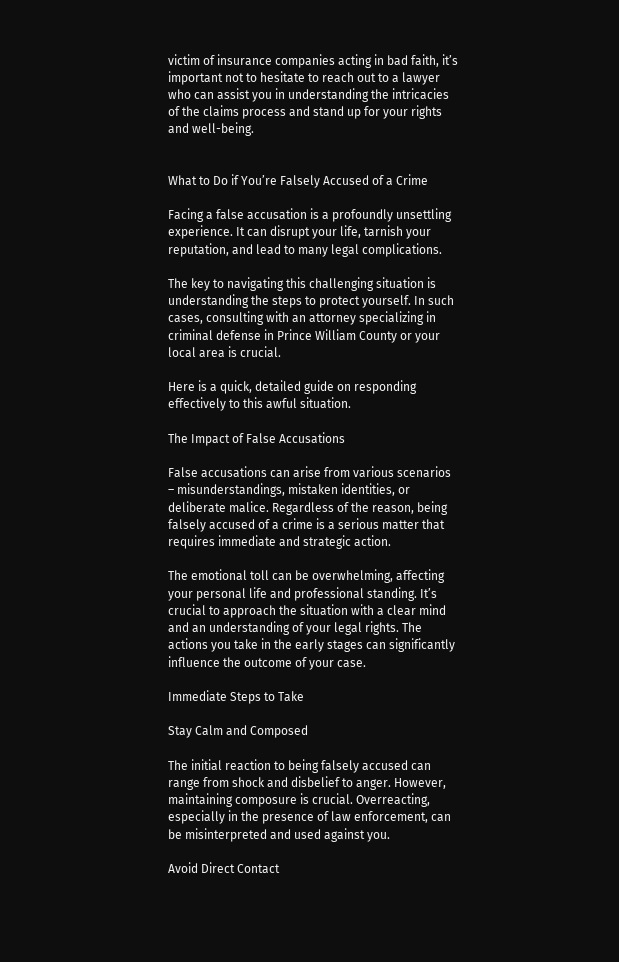victim of insurance companies acting in bad faith, it’s important not to hesitate to reach out to a lawyer who can assist you in understanding the intricacies of the claims process and stand up for your rights and well-being.


What to Do if You’re Falsely Accused of a Crime

Facing a false accusation is a profoundly unsettling experience. It can disrupt your life, tarnish your reputation, and lead to many legal complications.

The key to navigating this challenging situation is understanding the steps to protect yourself. In such cases, consulting with an attorney specializing in criminal defense in Prince William County or your local area is crucial.

Here is a quick, detailed guide on responding effectively to this awful situation.

The Impact of False Accusations

False accusations can arise from various scenarios – misunderstandings, mistaken identities, or deliberate malice. Regardless of the reason, being falsely accused of a crime is a serious matter that requires immediate and strategic action.

The emotional toll can be overwhelming, affecting your personal life and professional standing. It’s crucial to approach the situation with a clear mind and an understanding of your legal rights. The actions you take in the early stages can significantly influence the outcome of your case.

Immediate Steps to Take

Stay Calm and Composed

The initial reaction to being falsely accused can range from shock and disbelief to anger. However, maintaining composure is crucial. Overreacting, especially in the presence of law enforcement, can be misinterpreted and used against you.

Avoid Direct Contact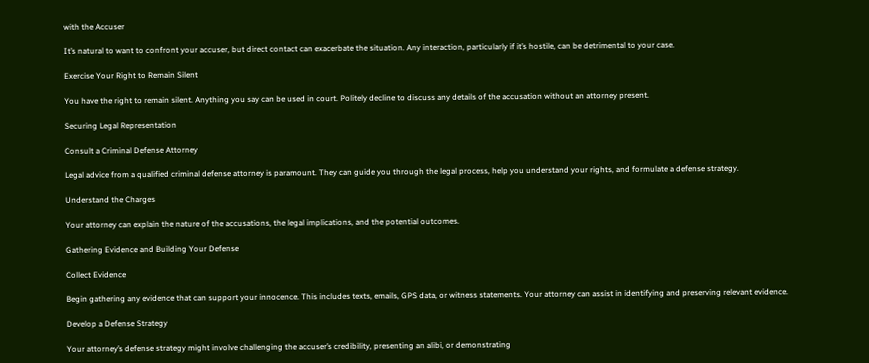with the Accuser

It’s natural to want to confront your accuser, but direct contact can exacerbate the situation. Any interaction, particularly if it’s hostile, can be detrimental to your case.

Exercise Your Right to Remain Silent

You have the right to remain silent. Anything you say can be used in court. Politely decline to discuss any details of the accusation without an attorney present.

Securing Legal Representation

Consult a Criminal Defense Attorney

Legal advice from a qualified criminal defense attorney is paramount. They can guide you through the legal process, help you understand your rights, and formulate a defense strategy.

Understand the Charges

Your attorney can explain the nature of the accusations, the legal implications, and the potential outcomes.

Gathering Evidence and Building Your Defense

Collect Evidence

Begin gathering any evidence that can support your innocence. This includes texts, emails, GPS data, or witness statements. Your attorney can assist in identifying and preserving relevant evidence.

Develop a Defense Strategy

Your attorney’s defense strategy might involve challenging the accuser’s credibility, presenting an alibi, or demonstrating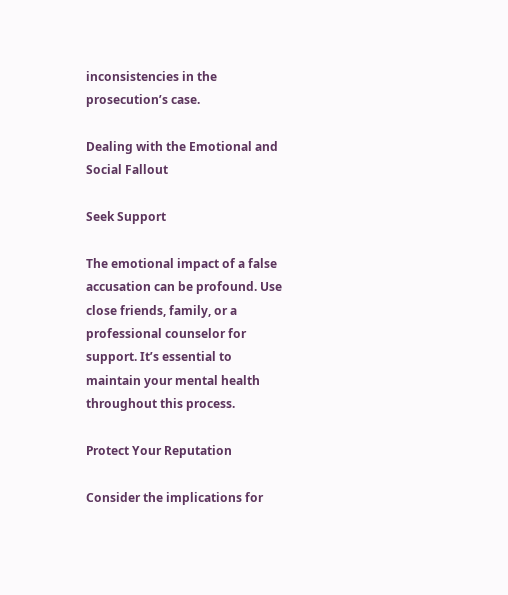inconsistencies in the prosecution’s case.

Dealing with the Emotional and Social Fallout

Seek Support

The emotional impact of a false accusation can be profound. Use close friends, family, or a professional counselor for support. It’s essential to maintain your mental health throughout this process.

Protect Your Reputation

Consider the implications for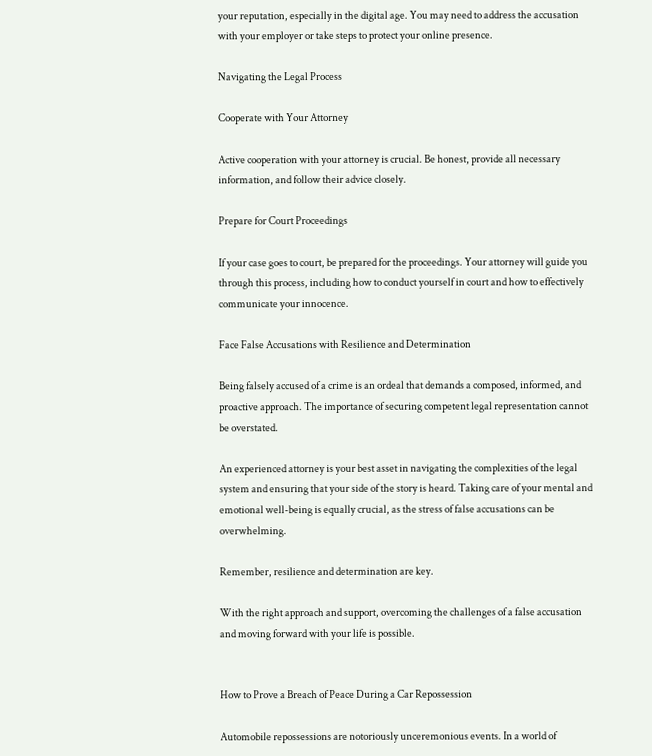your reputation, especially in the digital age. You may need to address the accusation with your employer or take steps to protect your online presence.

Navigating the Legal Process

Cooperate with Your Attorney

Active cooperation with your attorney is crucial. Be honest, provide all necessary information, and follow their advice closely.

Prepare for Court Proceedings

If your case goes to court, be prepared for the proceedings. Your attorney will guide you through this process, including how to conduct yourself in court and how to effectively communicate your innocence.

Face False Accusations with Resilience and Determination

Being falsely accused of a crime is an ordeal that demands a composed, informed, and proactive approach. The importance of securing competent legal representation cannot be overstated.

An experienced attorney is your best asset in navigating the complexities of the legal system and ensuring that your side of the story is heard. Taking care of your mental and emotional well-being is equally crucial, as the stress of false accusations can be overwhelming.

Remember, resilience and determination are key.

With the right approach and support, overcoming the challenges of a false accusation and moving forward with your life is possible.


How to Prove a Breach of Peace During a Car Repossession

Automobile repossessions are notoriously unceremonious events. In a world of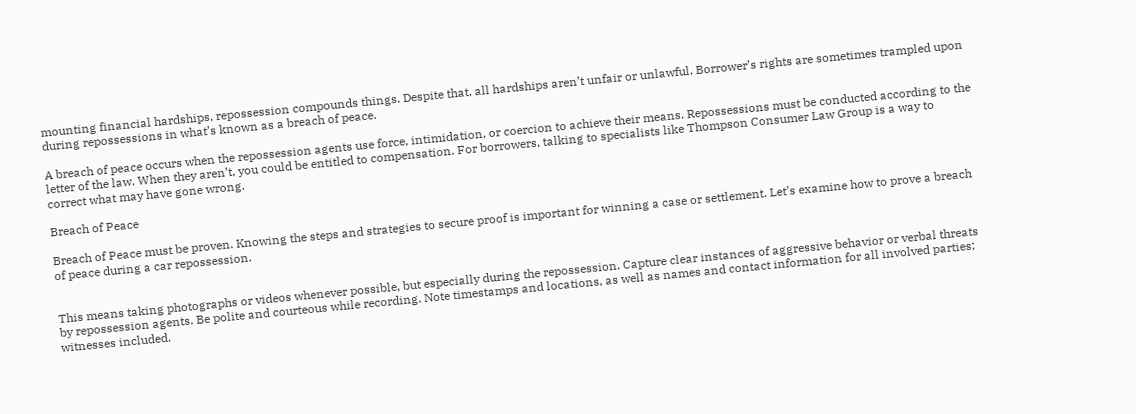mounting financial hardships, repossession compounds things. Despite that, all hardships aren’t unfair or unlawful. Borrower’s rights are sometimes trampled upon during repossessions in what’s known as a breach of peace.

A breach of peace occurs when the repossession agents use force, intimidation, or coercion to achieve their means. Repossessions must be conducted according to the letter of the law. When they aren’t, you could be entitled to compensation. For borrowers, talking to specialists like Thompson Consumer Law Group is a way to correct what may have gone wrong.

Breach of Peace

Breach of Peace must be proven. Knowing the steps and strategies to secure proof is important for winning a case or settlement. Let’s examine how to prove a breach of peace during a car repossession.


This means taking photographs or videos whenever possible, but especially during the repossession. Capture clear instances of aggressive behavior or verbal threats by repossession agents. Be polite and courteous while recording. Note timestamps and locations, as well as names and contact information for all involved parties; witnesses included.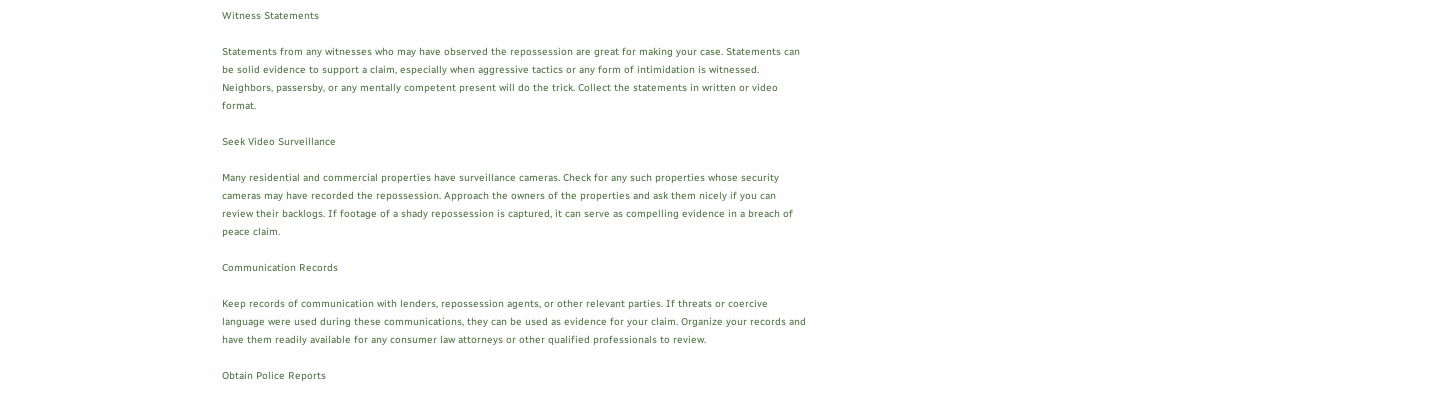Witness Statements

Statements from any witnesses who may have observed the repossession are great for making your case. Statements can be solid evidence to support a claim, especially when aggressive tactics or any form of intimidation is witnessed. Neighbors, passersby, or any mentally competent present will do the trick. Collect the statements in written or video format.

Seek Video Surveillance

Many residential and commercial properties have surveillance cameras. Check for any such properties whose security cameras may have recorded the repossession. Approach the owners of the properties and ask them nicely if you can review their backlogs. If footage of a shady repossession is captured, it can serve as compelling evidence in a breach of peace claim.

Communication Records

Keep records of communication with lenders, repossession agents, or other relevant parties. If threats or coercive language were used during these communications, they can be used as evidence for your claim. Organize your records and have them readily available for any consumer law attorneys or other qualified professionals to review.

Obtain Police Reports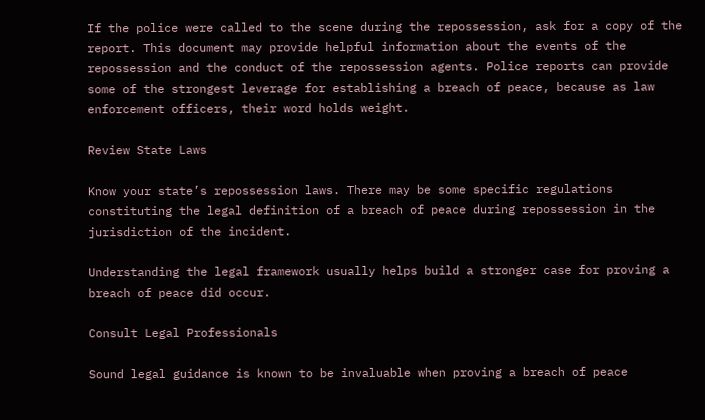If the police were called to the scene during the repossession, ask for a copy of the report. This document may provide helpful information about the events of the repossession and the conduct of the repossession agents. Police reports can provide some of the strongest leverage for establishing a breach of peace, because as law enforcement officers, their word holds weight.

Review State Laws

Know your state’s repossession laws. There may be some specific regulations constituting the legal definition of a breach of peace during repossession in the jurisdiction of the incident.

Understanding the legal framework usually helps build a stronger case for proving a breach of peace did occur.

Consult Legal Professionals

Sound legal guidance is known to be invaluable when proving a breach of peace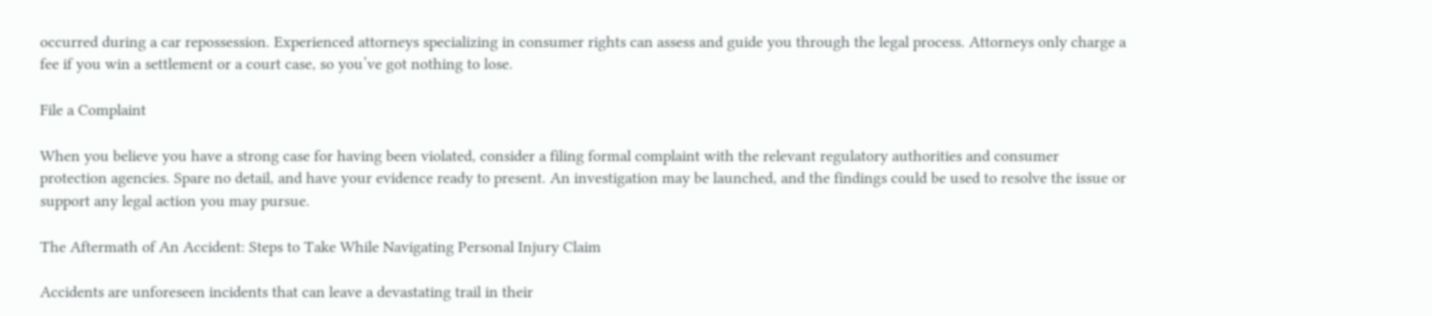occurred during a car repossession. Experienced attorneys specializing in consumer rights can assess and guide you through the legal process. Attorneys only charge a fee if you win a settlement or a court case, so you’ve got nothing to lose.

File a Complaint

When you believe you have a strong case for having been violated, consider a filing formal complaint with the relevant regulatory authorities and consumer protection agencies. Spare no detail, and have your evidence ready to present. An investigation may be launched, and the findings could be used to resolve the issue or support any legal action you may pursue.

The Aftermath of An Accident: Steps to Take While Navigating Personal Injury Claim

Accidents are unforeseen incidents that can leave a devastating trail in their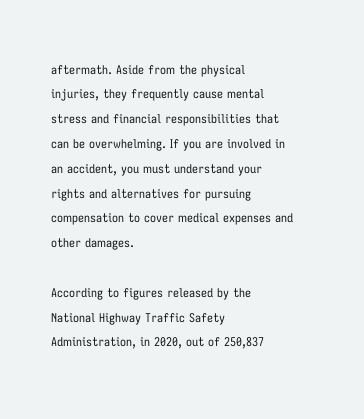aftermath. Aside from the physical injuries, they frequently cause mental stress and financial responsibilities that can be overwhelming. If you are involved in an accident, you must understand your rights and alternatives for pursuing compensation to cover medical expenses and other damages.

According to figures released by the National Highway Traffic Safety Administration, in 2020, out of 250,837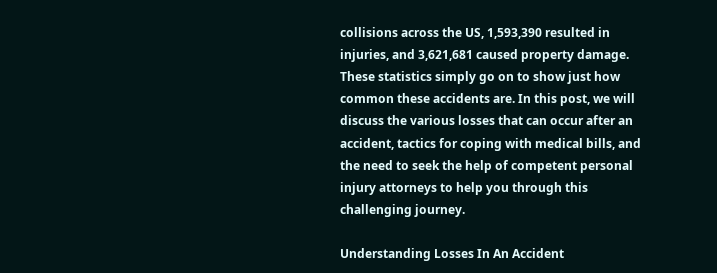collisions across the US, 1,593,390 resulted in injuries, and 3,621,681 caused property damage. These statistics simply go on to show just how common these accidents are. In this post, we will discuss the various losses that can occur after an accident, tactics for coping with medical bills, and the need to seek the help of competent personal injury attorneys to help you through this challenging journey.

Understanding Losses In An Accident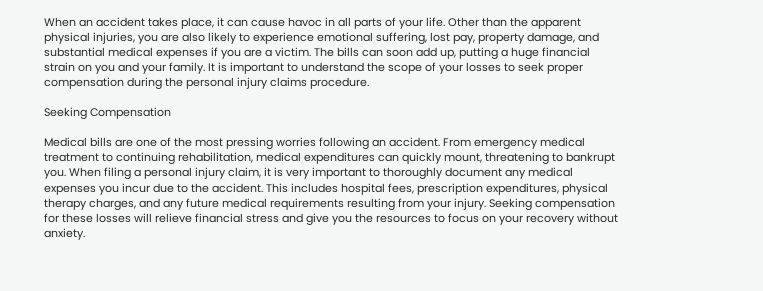When an accident takes place, it can cause havoc in all parts of your life. Other than the apparent physical injuries, you are also likely to experience emotional suffering, lost pay, property damage, and substantial medical expenses if you are a victim. The bills can soon add up, putting a huge financial strain on you and your family. It is important to understand the scope of your losses to seek proper compensation during the personal injury claims procedure.

Seeking Compensation

Medical bills are one of the most pressing worries following an accident. From emergency medical treatment to continuing rehabilitation, medical expenditures can quickly mount, threatening to bankrupt you. When filing a personal injury claim, it is very important to thoroughly document any medical expenses you incur due to the accident. This includes hospital fees, prescription expenditures, physical therapy charges, and any future medical requirements resulting from your injury. Seeking compensation for these losses will relieve financial stress and give you the resources to focus on your recovery without anxiety.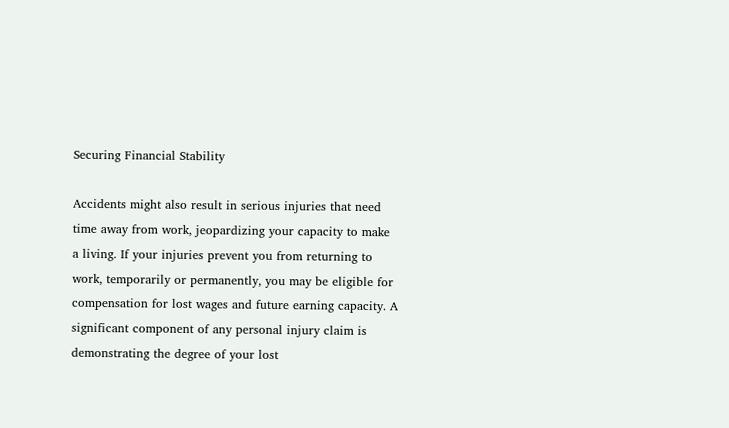Securing Financial Stability

Accidents might also result in serious injuries that need time away from work, jeopardizing your capacity to make a living. If your injuries prevent you from returning to work, temporarily or permanently, you may be eligible for compensation for lost wages and future earning capacity. A significant component of any personal injury claim is demonstrating the degree of your lost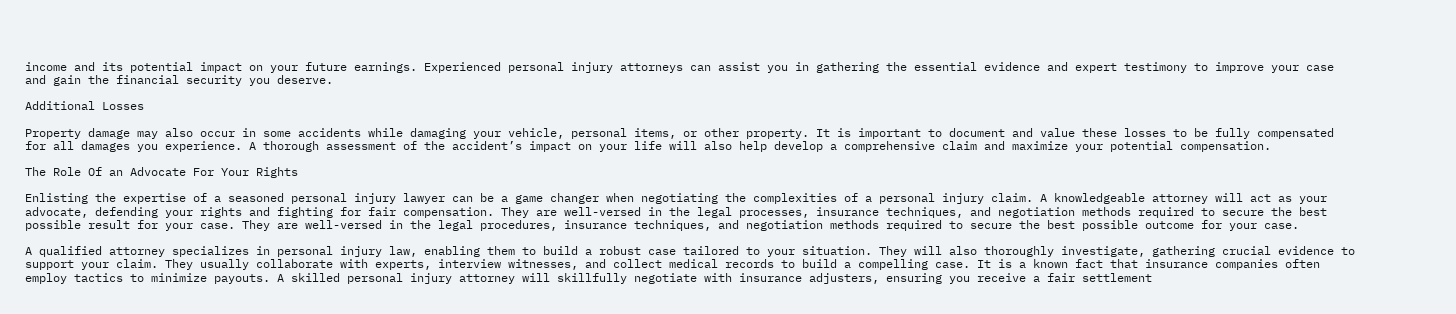income and its potential impact on your future earnings. Experienced personal injury attorneys can assist you in gathering the essential evidence and expert testimony to improve your case and gain the financial security you deserve.

Additional Losses

Property damage may also occur in some accidents while damaging your vehicle, personal items, or other property. It is important to document and value these losses to be fully compensated for all damages you experience. A thorough assessment of the accident’s impact on your life will also help develop a comprehensive claim and maximize your potential compensation.

The Role Of an Advocate For Your Rights

Enlisting the expertise of a seasoned personal injury lawyer can be a game changer when negotiating the complexities of a personal injury claim. A knowledgeable attorney will act as your advocate, defending your rights and fighting for fair compensation. They are well-versed in the legal processes, insurance techniques, and negotiation methods required to secure the best possible result for your case. They are well-versed in the legal procedures, insurance techniques, and negotiation methods required to secure the best possible outcome for your case.

A qualified attorney specializes in personal injury law, enabling them to build a robust case tailored to your situation. They will also thoroughly investigate, gathering crucial evidence to support your claim. They usually collaborate with experts, interview witnesses, and collect medical records to build a compelling case. It is a known fact that insurance companies often employ tactics to minimize payouts. A skilled personal injury attorney will skillfully negotiate with insurance adjusters, ensuring you receive a fair settlement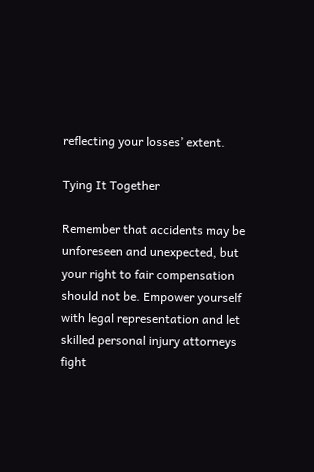reflecting your losses’ extent.

Tying It Together

Remember that accidents may be unforeseen and unexpected, but your right to fair compensation should not be. Empower yourself with legal representation and let skilled personal injury attorneys fight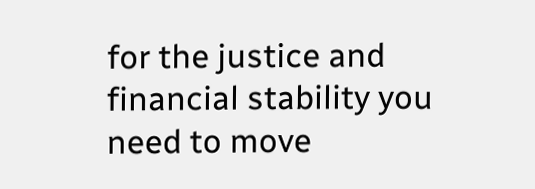for the justice and financial stability you need to move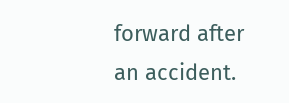forward after an accident.